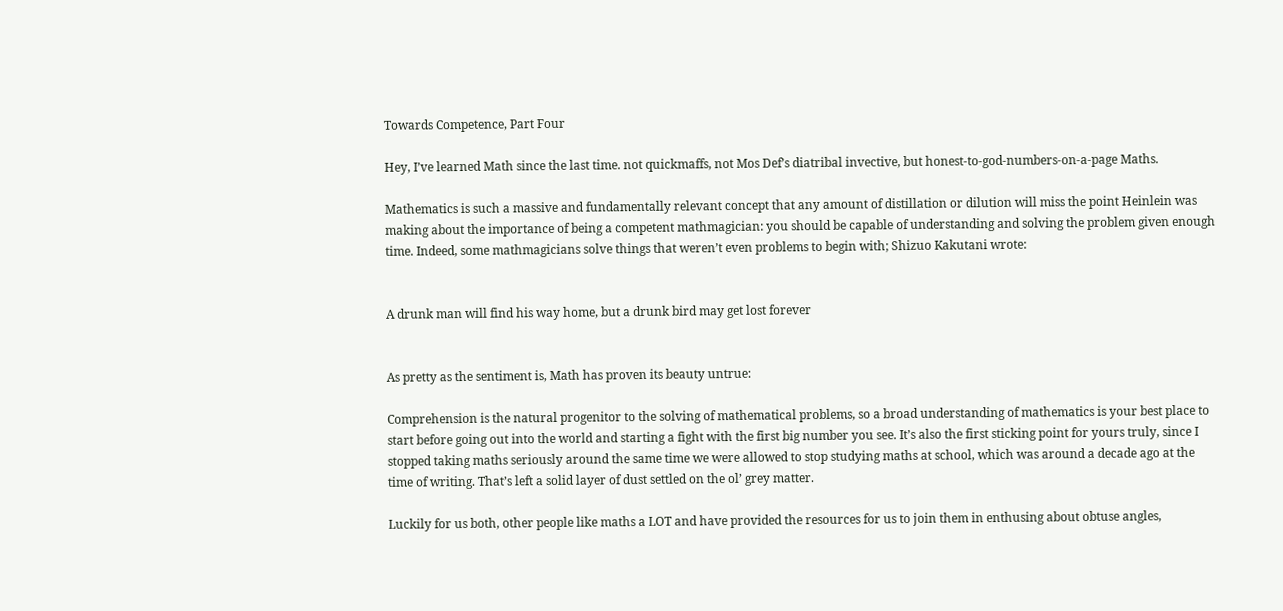Towards Competence, Part Four

Hey, I’ve learned Math since the last time. not quickmaffs, not Mos Def’s diatribal invective, but honest-to-god-numbers-on-a-page Maths.

Mathematics is such a massive and fundamentally relevant concept that any amount of distillation or dilution will miss the point Heinlein was making about the importance of being a competent mathmagician: you should be capable of understanding and solving the problem given enough time. Indeed, some mathmagicians solve things that weren’t even problems to begin with; Shizuo Kakutani wrote:


A drunk man will find his way home, but a drunk bird may get lost forever


As pretty as the sentiment is, Math has proven its beauty untrue:

Comprehension is the natural progenitor to the solving of mathematical problems, so a broad understanding of mathematics is your best place to start before going out into the world and starting a fight with the first big number you see. It’s also the first sticking point for yours truly, since I stopped taking maths seriously around the same time we were allowed to stop studying maths at school, which was around a decade ago at the time of writing. That’s left a solid layer of dust settled on the ol’ grey matter.

Luckily for us both, other people like maths a LOT and have provided the resources for us to join them in enthusing about obtuse angles,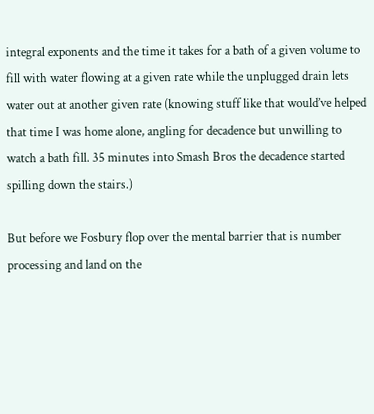integral exponents and the time it takes for a bath of a given volume to fill with water flowing at a given rate while the unplugged drain lets water out at another given rate (knowing stuff like that would’ve helped that time I was home alone, angling for decadence but unwilling to watch a bath fill. 35 minutes into Smash Bros the decadence started spilling down the stairs.)

But before we Fosbury flop over the mental barrier that is number processing and land on the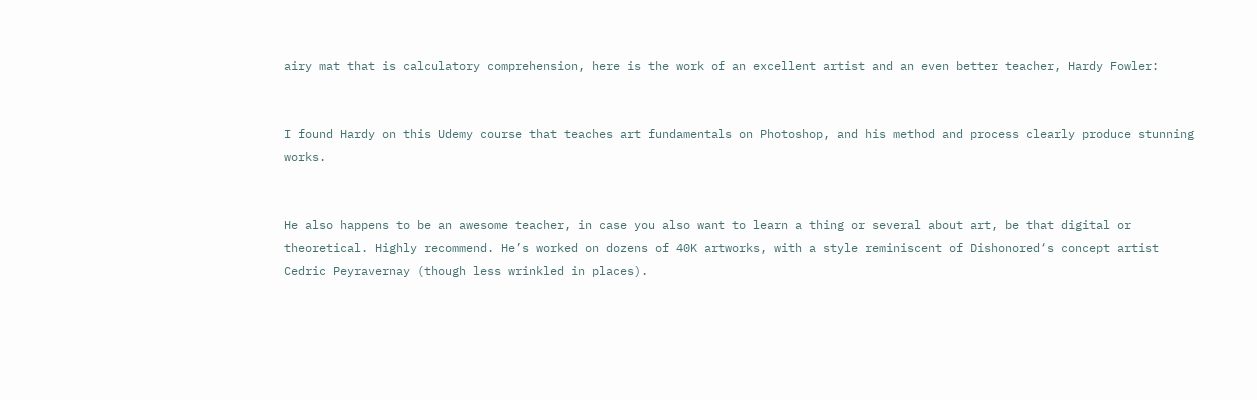airy mat that is calculatory comprehension, here is the work of an excellent artist and an even better teacher, Hardy Fowler:


I found Hardy on this Udemy course that teaches art fundamentals on Photoshop, and his method and process clearly produce stunning works.


He also happens to be an awesome teacher, in case you also want to learn a thing or several about art, be that digital or theoretical. Highly recommend. He’s worked on dozens of 40K artworks, with a style reminiscent of Dishonored‘s concept artist Cedric Peyravernay (though less wrinkled in places).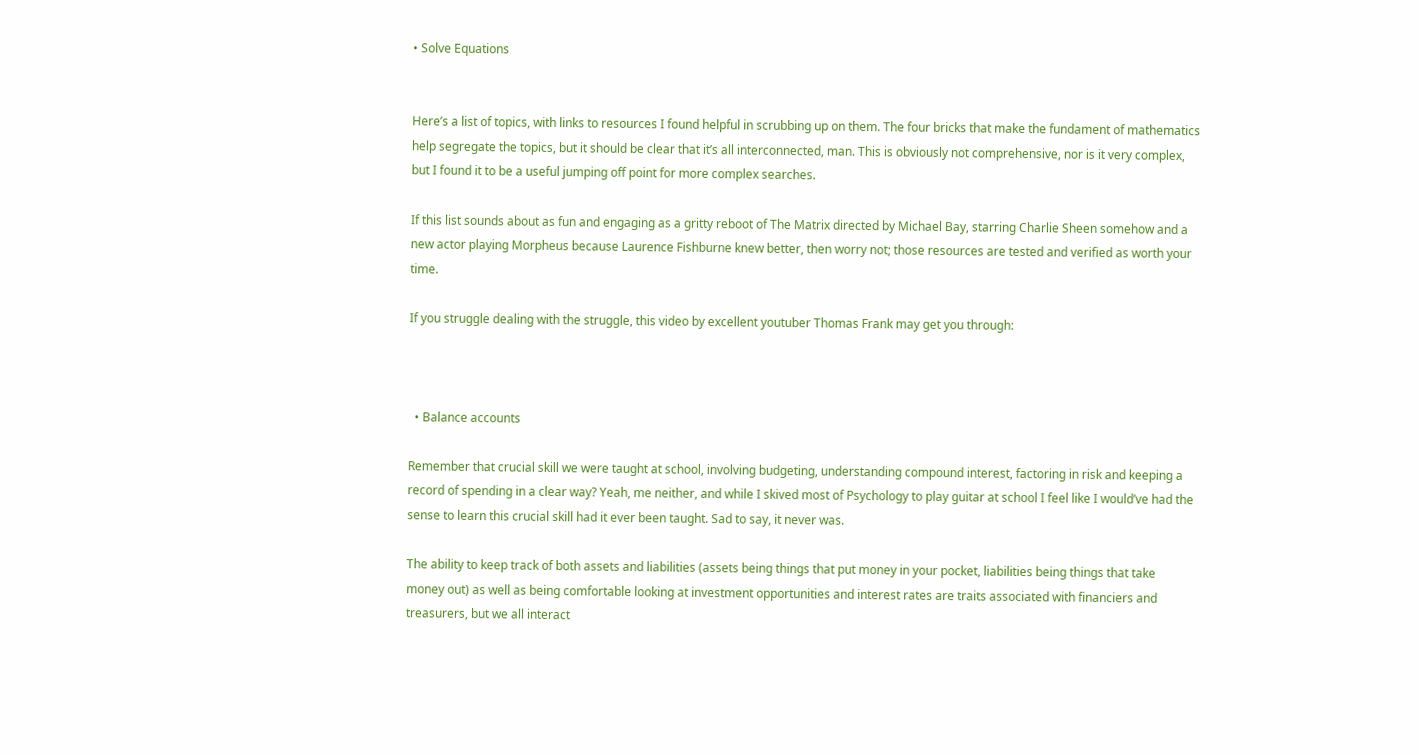• Solve Equations


Here’s a list of topics, with links to resources I found helpful in scrubbing up on them. The four bricks that make the fundament of mathematics help segregate the topics, but it should be clear that it’s all interconnected, man. This is obviously not comprehensive, nor is it very complex, but I found it to be a useful jumping off point for more complex searches.

If this list sounds about as fun and engaging as a gritty reboot of The Matrix directed by Michael Bay, starring Charlie Sheen somehow and a new actor playing Morpheus because Laurence Fishburne knew better, then worry not; those resources are tested and verified as worth your time.

If you struggle dealing with the struggle, this video by excellent youtuber Thomas Frank may get you through:



  • Balance accounts

Remember that crucial skill we were taught at school, involving budgeting, understanding compound interest, factoring in risk and keeping a record of spending in a clear way? Yeah, me neither, and while I skived most of Psychology to play guitar at school I feel like I would’ve had the sense to learn this crucial skill had it ever been taught. Sad to say, it never was.

The ability to keep track of both assets and liabilities (assets being things that put money in your pocket, liabilities being things that take money out) as well as being comfortable looking at investment opportunities and interest rates are traits associated with financiers and treasurers, but we all interact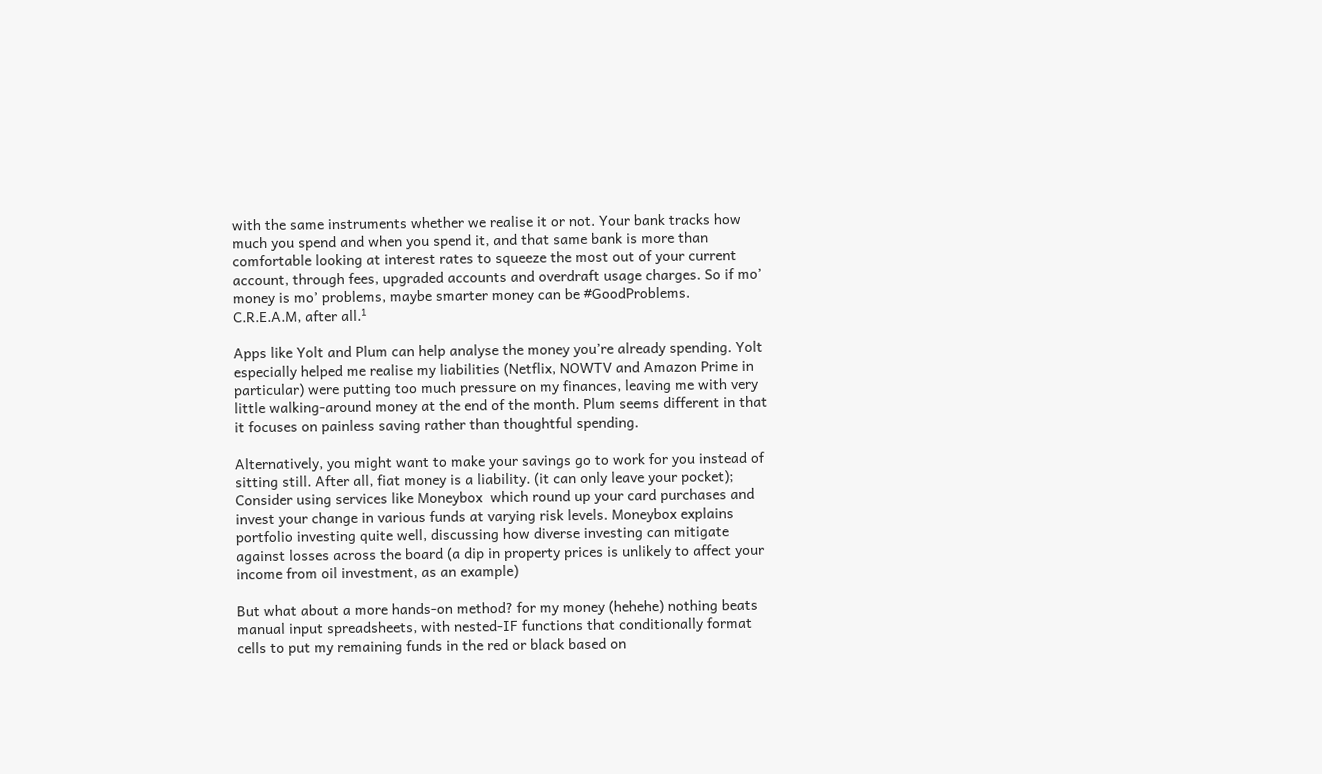with the same instruments whether we realise it or not. Your bank tracks how much you spend and when you spend it, and that same bank is more than comfortable looking at interest rates to squeeze the most out of your current account, through fees, upgraded accounts and overdraft usage charges. So if mo’ money is mo’ problems, maybe smarter money can be #GoodProblems.
C.R.E.A.M, after all.¹

Apps like Yolt and Plum can help analyse the money you’re already spending. Yolt especially helped me realise my liabilities (Netflix, NOWTV and Amazon Prime in particular) were putting too much pressure on my finances, leaving me with very little walking-around money at the end of the month. Plum seems different in that it focuses on painless saving rather than thoughtful spending.

Alternatively, you might want to make your savings go to work for you instead of sitting still. After all, fiat money is a liability. (it can only leave your pocket); Consider using services like Moneybox  which round up your card purchases and invest your change in various funds at varying risk levels. Moneybox explains portfolio investing quite well, discussing how diverse investing can mitigate against losses across the board (a dip in property prices is unlikely to affect your income from oil investment, as an example)

But what about a more hands-on method? for my money (hehehe) nothing beats manual input spreadsheets, with nested-IF functions that conditionally format cells to put my remaining funds in the red or black based on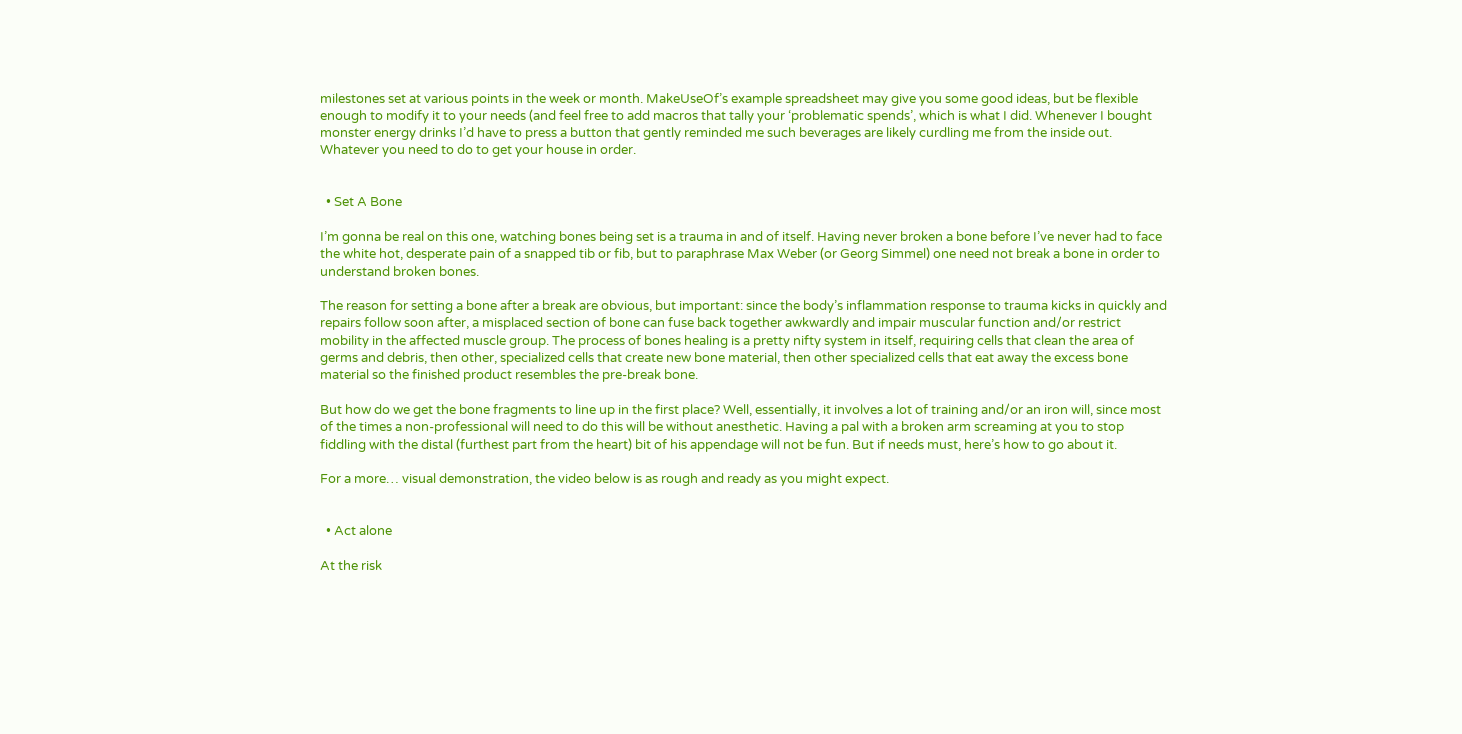milestones set at various points in the week or month. MakeUseOf’s example spreadsheet may give you some good ideas, but be flexible enough to modify it to your needs (and feel free to add macros that tally your ‘problematic spends’, which is what I did. Whenever I bought monster energy drinks I’d have to press a button that gently reminded me such beverages are likely curdling me from the inside out. Whatever you need to do to get your house in order.


  • Set A Bone

I’m gonna be real on this one, watching bones being set is a trauma in and of itself. Having never broken a bone before I’ve never had to face the white hot, desperate pain of a snapped tib or fib, but to paraphrase Max Weber (or Georg Simmel) one need not break a bone in order to understand broken bones.

The reason for setting a bone after a break are obvious, but important: since the body’s inflammation response to trauma kicks in quickly and repairs follow soon after, a misplaced section of bone can fuse back together awkwardly and impair muscular function and/or restrict mobility in the affected muscle group. The process of bones healing is a pretty nifty system in itself, requiring cells that clean the area of germs and debris, then other, specialized cells that create new bone material, then other specialized cells that eat away the excess bone material so the finished product resembles the pre-break bone.

But how do we get the bone fragments to line up in the first place? Well, essentially, it involves a lot of training and/or an iron will, since most of the times a non-professional will need to do this will be without anesthetic. Having a pal with a broken arm screaming at you to stop fiddling with the distal (furthest part from the heart) bit of his appendage will not be fun. But if needs must, here’s how to go about it.

For a more… visual demonstration, the video below is as rough and ready as you might expect.


  • Act alone

At the risk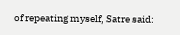of repeating myself, Satre said: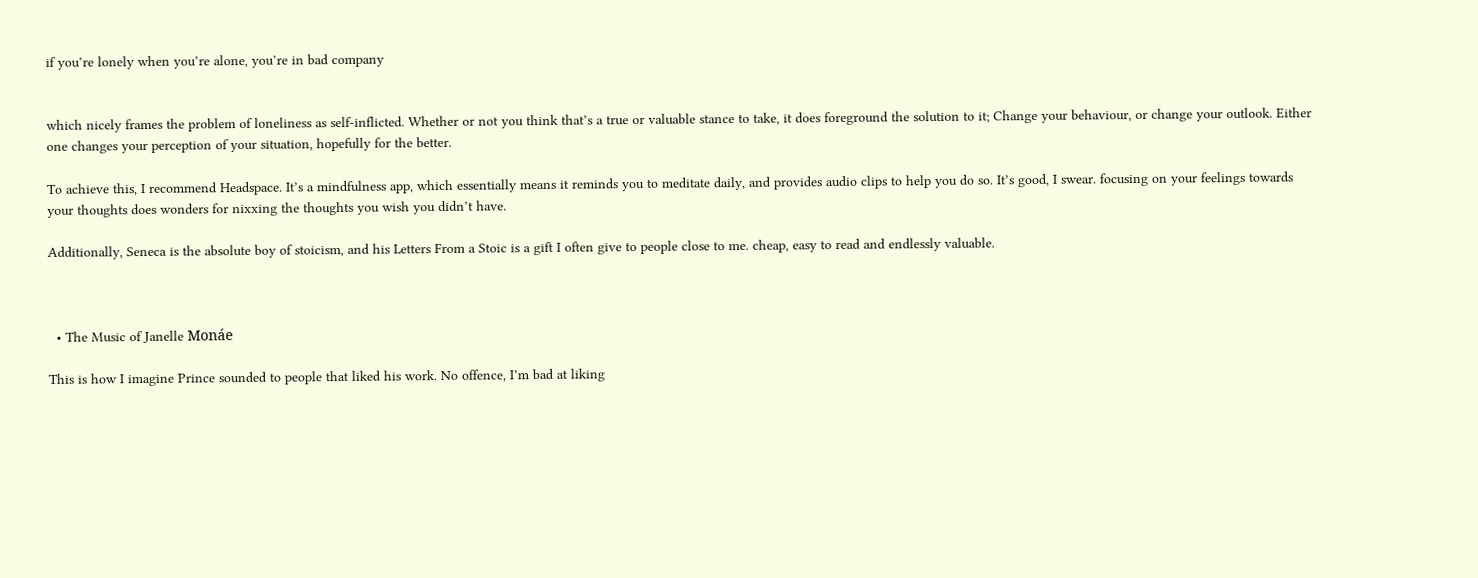if you’re lonely when you’re alone, you’re in bad company


which nicely frames the problem of loneliness as self-inflicted. Whether or not you think that’s a true or valuable stance to take, it does foreground the solution to it; Change your behaviour, or change your outlook. Either one changes your perception of your situation, hopefully for the better.

To achieve this, I recommend Headspace. It’s a mindfulness app, which essentially means it reminds you to meditate daily, and provides audio clips to help you do so. It’s good, I swear. focusing on your feelings towards your thoughts does wonders for nixxing the thoughts you wish you didn’t have.

Additionally, Seneca is the absolute boy of stoicism, and his Letters From a Stoic is a gift I often give to people close to me. cheap, easy to read and endlessly valuable.



  • The Music of Janelle Monáe

This is how I imagine Prince sounded to people that liked his work. No offence, I’m bad at liking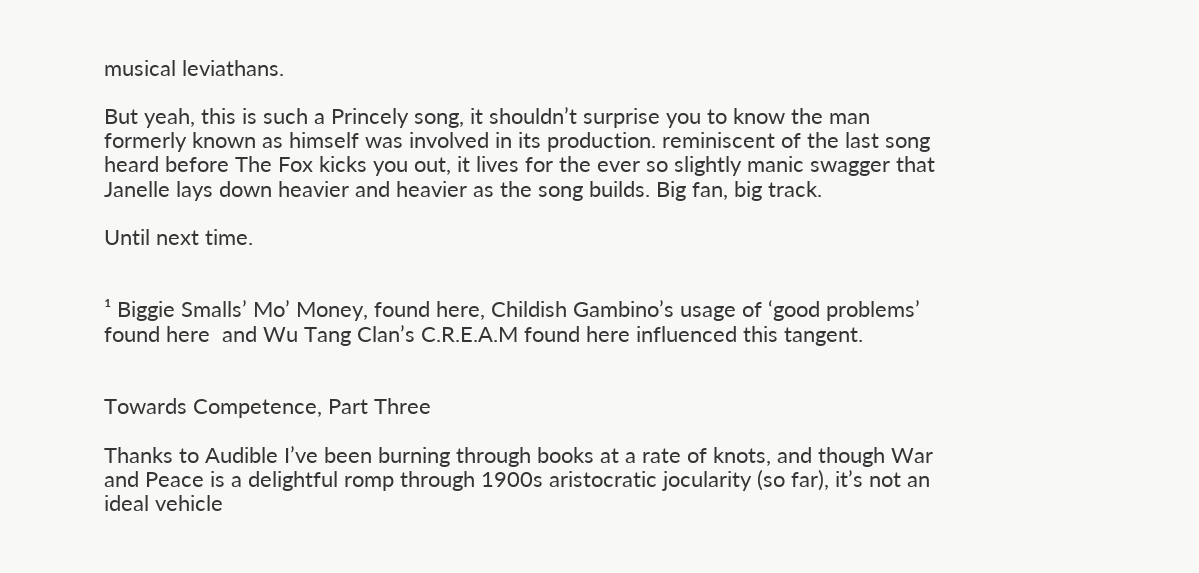musical leviathans.

But yeah, this is such a Princely song, it shouldn’t surprise you to know the man formerly known as himself was involved in its production. reminiscent of the last song heard before The Fox kicks you out, it lives for the ever so slightly manic swagger that Janelle lays down heavier and heavier as the song builds. Big fan, big track.

Until next time.


¹ Biggie Smalls’ Mo’ Money, found here, Childish Gambino’s usage of ‘good problems’ found here  and Wu Tang Clan’s C.R.E.A.M found here influenced this tangent.


Towards Competence, Part Three

Thanks to Audible I’ve been burning through books at a rate of knots, and though War and Peace is a delightful romp through 1900s aristocratic jocularity (so far), it’s not an ideal vehicle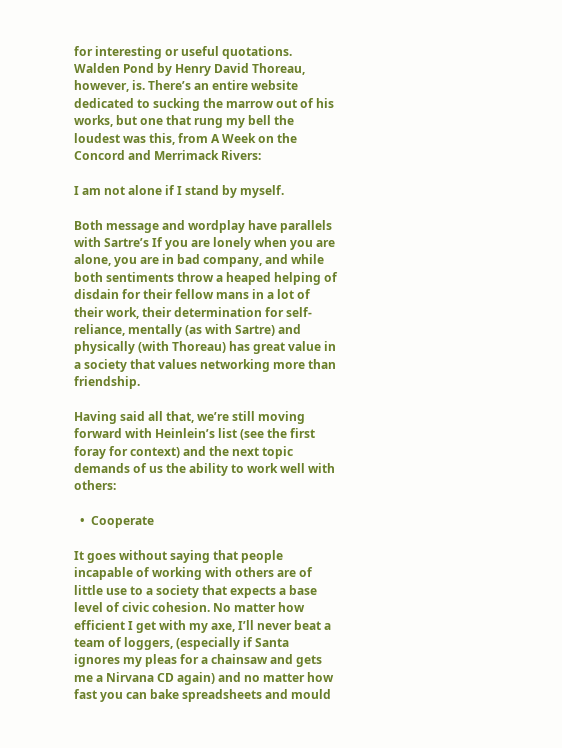for interesting or useful quotations. Walden Pond by Henry David Thoreau, however, is. There’s an entire website dedicated to sucking the marrow out of his works, but one that rung my bell the loudest was this, from A Week on the Concord and Merrimack Rivers:

I am not alone if I stand by myself.

Both message and wordplay have parallels with Sartre’s If you are lonely when you are alone, you are in bad company, and while both sentiments throw a heaped helping of disdain for their fellow mans in a lot of their work, their determination for self-reliance, mentally (as with Sartre) and physically (with Thoreau) has great value in a society that values networking more than friendship.

Having said all that, we’re still moving forward with Heinlein’s list (see the first foray for context) and the next topic demands of us the ability to work well with others:

  •  Cooperate

It goes without saying that people incapable of working with others are of little use to a society that expects a base level of civic cohesion. No matter how efficient I get with my axe, I’ll never beat a team of loggers, (especially if Santa ignores my pleas for a chainsaw and gets me a Nirvana CD again) and no matter how fast you can bake spreadsheets and mould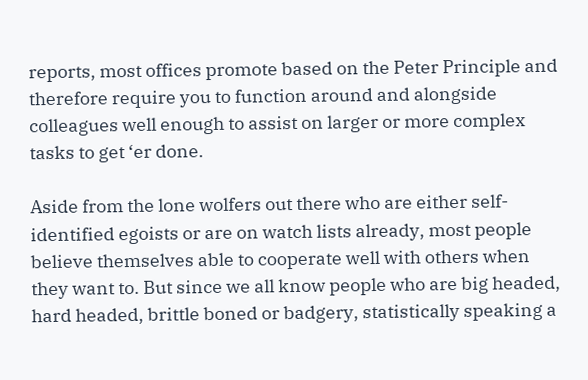reports, most offices promote based on the Peter Principle and therefore require you to function around and alongside colleagues well enough to assist on larger or more complex tasks to get ‘er done.

Aside from the lone wolfers out there who are either self-identified egoists or are on watch lists already, most people believe themselves able to cooperate well with others when they want to. But since we all know people who are big headed, hard headed, brittle boned or badgery, statistically speaking a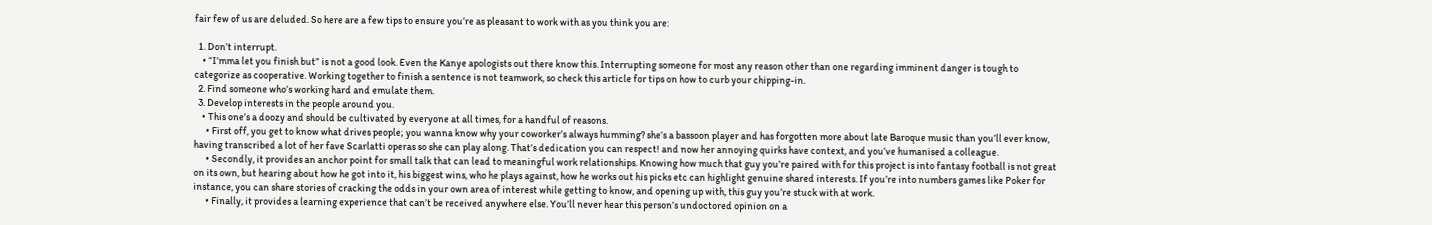fair few of us are deluded. So here are a few tips to ensure you’re as pleasant to work with as you think you are:

  1. Don’t interrupt.
    • “I’mma let you finish but” is not a good look. Even the Kanye apologists out there know this. Interrupting someone for most any reason other than one regarding imminent danger is tough to categorize as cooperative. Working together to finish a sentence is not teamwork, so check this article for tips on how to curb your chipping-in.
  2. Find someone who’s working hard and emulate them.
  3. Develop interests in the people around you.
    • This one’s a doozy and should be cultivated by everyone at all times, for a handful of reasons.
      • First off, you get to know what drives people; you wanna know why your coworker’s always humming? she’s a bassoon player and has forgotten more about late Baroque music than you’ll ever know, having transcribed a lot of her fave Scarlatti operas so she can play along. That’s dedication you can respect! and now her annoying quirks have context, and you’ve humanised a colleague.
      • Secondly, it provides an anchor point for small talk that can lead to meaningful work relationships. Knowing how much that guy you’re paired with for this project is into fantasy football is not great on its own, but hearing about how he got into it, his biggest wins, who he plays against, how he works out his picks etc can highlight genuine shared interests. If you’re into numbers games like Poker for instance, you can share stories of cracking the odds in your own area of interest while getting to know, and opening up with, this guy you’re stuck with at work.
      • Finally, it provides a learning experience that can’t be received anywhere else. You’ll never hear this person’s undoctored opinion on a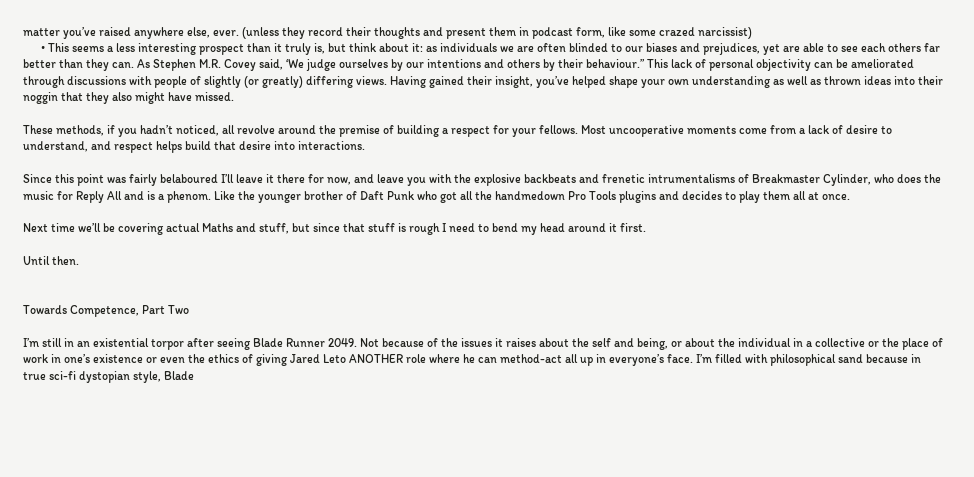matter you’ve raised anywhere else, ever. (unless they record their thoughts and present them in podcast form, like some crazed narcissist)
      • This seems a less interesting prospect than it truly is, but think about it: as individuals we are often blinded to our biases and prejudices, yet are able to see each others far better than they can. As Stephen M.R. Covey said, ‘We judge ourselves by our intentions and others by their behaviour.” This lack of personal objectivity can be ameliorated through discussions with people of slightly (or greatly) differing views. Having gained their insight, you’ve helped shape your own understanding as well as thrown ideas into their noggin that they also might have missed.

These methods, if you hadn’t noticed, all revolve around the premise of building a respect for your fellows. Most uncooperative moments come from a lack of desire to understand, and respect helps build that desire into interactions.

Since this point was fairly belaboured I’ll leave it there for now, and leave you with the explosive backbeats and frenetic intrumentalisms of Breakmaster Cylinder, who does the music for Reply All and is a phenom. Like the younger brother of Daft Punk who got all the handmedown Pro Tools plugins and decides to play them all at once.

Next time we’ll be covering actual Maths and stuff, but since that stuff is rough I need to bend my head around it first.

Until then.


Towards Competence, Part Two

I’m still in an existential torpor after seeing Blade Runner 2049. Not because of the issues it raises about the self and being, or about the individual in a collective or the place of work in one’s existence or even the ethics of giving Jared Leto ANOTHER role where he can method-act all up in everyone’s face. I’m filled with philosophical sand because in true sci-fi dystopian style, Blade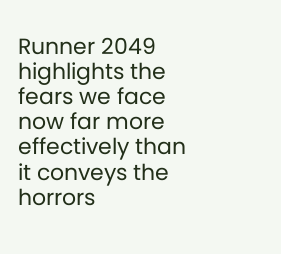Runner 2049 highlights the fears we face now far more effectively than it conveys the horrors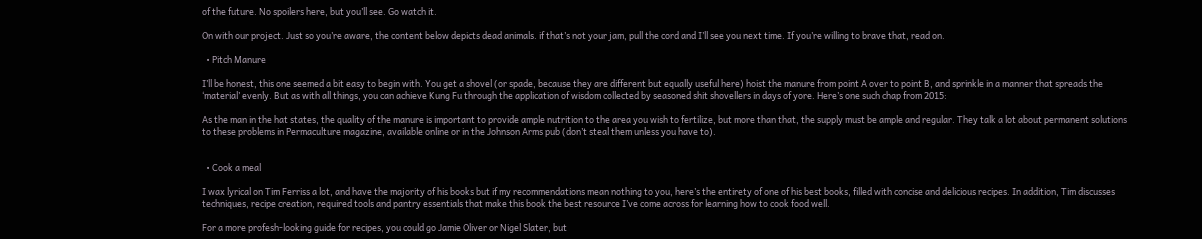of the future. No spoilers here, but you’ll see. Go watch it.

On with our project. Just so you’re aware, the content below depicts dead animals. if that’s not your jam, pull the cord and I’ll see you next time. If you’re willing to brave that, read on.

  • Pitch Manure

I’ll be honest, this one seemed a bit easy to begin with. You get a shovel (or spade, because they are different but equally useful here) hoist the manure from point A over to point B, and sprinkle in a manner that spreads the ‘material’ evenly. But as with all things, you can achieve Kung Fu through the application of wisdom collected by seasoned shit shovellers in days of yore. Here’s one such chap from 2015:

As the man in the hat states, the quality of the manure is important to provide ample nutrition to the area you wish to fertilize, but more than that, the supply must be ample and regular. They talk a lot about permanent solutions to these problems in Permaculture magazine, available online or in the Johnson Arms pub (don’t steal them unless you have to).


  • Cook a meal

I wax lyrical on Tim Ferriss a lot, and have the majority of his books but if my recommendations mean nothing to you, here’s the entirety of one of his best books, filled with concise and delicious recipes. In addition, Tim discusses techniques, recipe creation, required tools and pantry essentials that make this book the best resource I’ve come across for learning how to cook food well.

For a more profesh-looking guide for recipes, you could go Jamie Oliver or Nigel Slater, but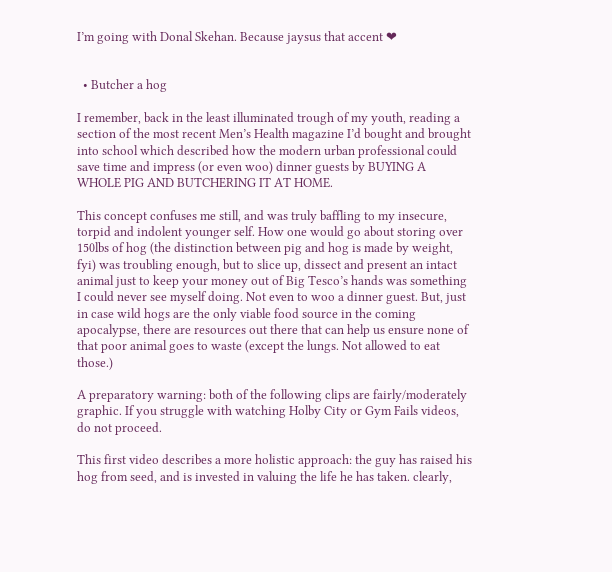I’m going with Donal Skehan. Because jaysus that accent ❤


  • Butcher a hog

I remember, back in the least illuminated trough of my youth, reading a section of the most recent Men’s Health magazine I’d bought and brought into school which described how the modern urban professional could save time and impress (or even woo) dinner guests by BUYING A WHOLE PIG AND BUTCHERING IT AT HOME.

This concept confuses me still, and was truly baffling to my insecure, torpid and indolent younger self. How one would go about storing over 150lbs of hog (the distinction between pig and hog is made by weight, fyi) was troubling enough, but to slice up, dissect and present an intact animal just to keep your money out of Big Tesco’s hands was something I could never see myself doing. Not even to woo a dinner guest. But, just in case wild hogs are the only viable food source in the coming apocalypse, there are resources out there that can help us ensure none of that poor animal goes to waste (except the lungs. Not allowed to eat those.)

A preparatory warning: both of the following clips are fairly/moderately graphic. If you struggle with watching Holby City or Gym Fails videos, do not proceed.

This first video describes a more holistic approach: the guy has raised his hog from seed, and is invested in valuing the life he has taken. clearly,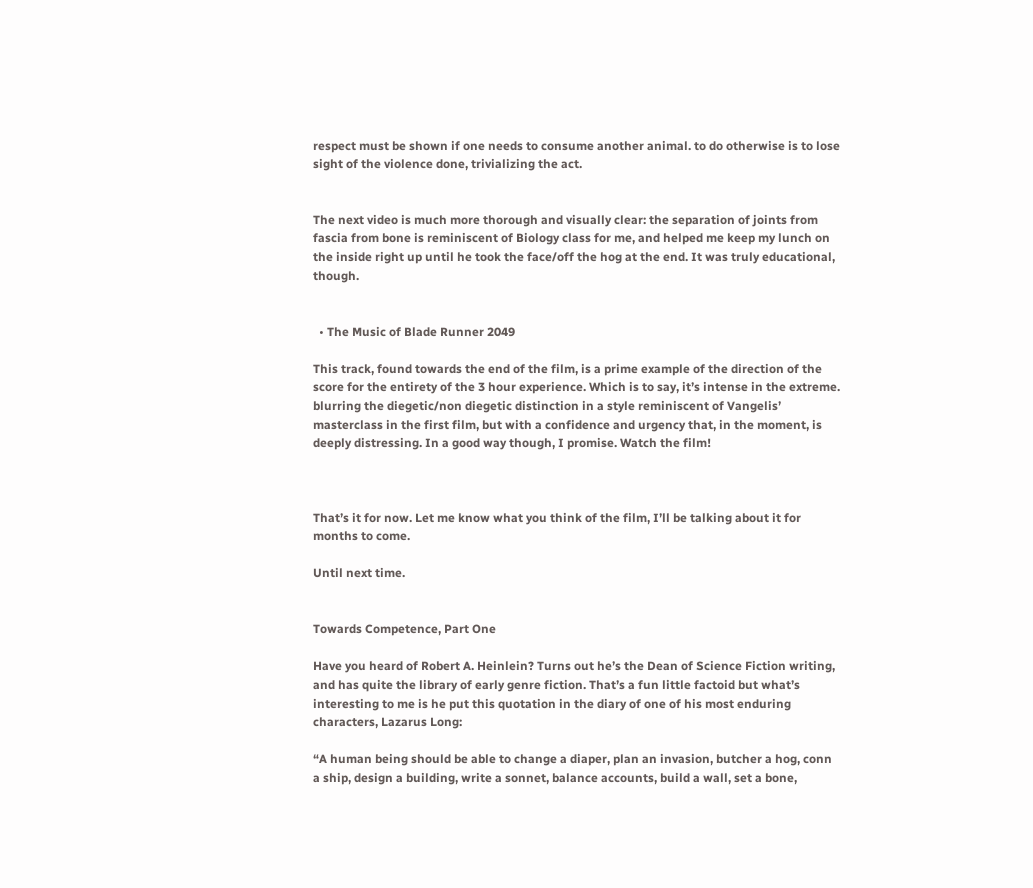respect must be shown if one needs to consume another animal. to do otherwise is to lose sight of the violence done, trivializing the act.


The next video is much more thorough and visually clear: the separation of joints from fascia from bone is reminiscent of Biology class for me, and helped me keep my lunch on the inside right up until he took the face/off the hog at the end. It was truly educational, though.


  • The Music of Blade Runner 2049

This track, found towards the end of the film, is a prime example of the direction of the score for the entirety of the 3 hour experience. Which is to say, it’s intense in the extreme. blurring the diegetic/non diegetic distinction in a style reminiscent of Vangelis’ masterclass in the first film, but with a confidence and urgency that, in the moment, is deeply distressing. In a good way though, I promise. Watch the film!



That’s it for now. Let me know what you think of the film, I’ll be talking about it for months to come.

Until next time.


Towards Competence, Part One

Have you heard of Robert A. Heinlein? Turns out he’s the Dean of Science Fiction writing, and has quite the library of early genre fiction. That’s a fun little factoid but what’s interesting to me is he put this quotation in the diary of one of his most enduring characters, Lazarus Long:

“A human being should be able to change a diaper, plan an invasion, butcher a hog, conn a ship, design a building, write a sonnet, balance accounts, build a wall, set a bone,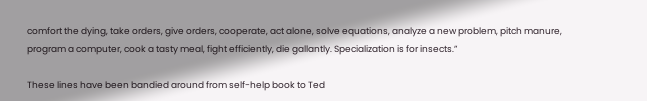comfort the dying, take orders, give orders, cooperate, act alone, solve equations, analyze a new problem, pitch manure, program a computer, cook a tasty meal, fight efficiently, die gallantly. Specialization is for insects.”

These lines have been bandied around from self-help book to Ted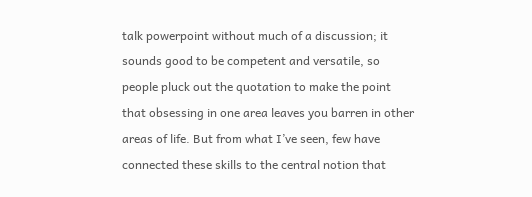talk powerpoint without much of a discussion; it sounds good to be competent and versatile, so people pluck out the quotation to make the point that obsessing in one area leaves you barren in other areas of life. But from what I’ve seen, few have connected these skills to the central notion that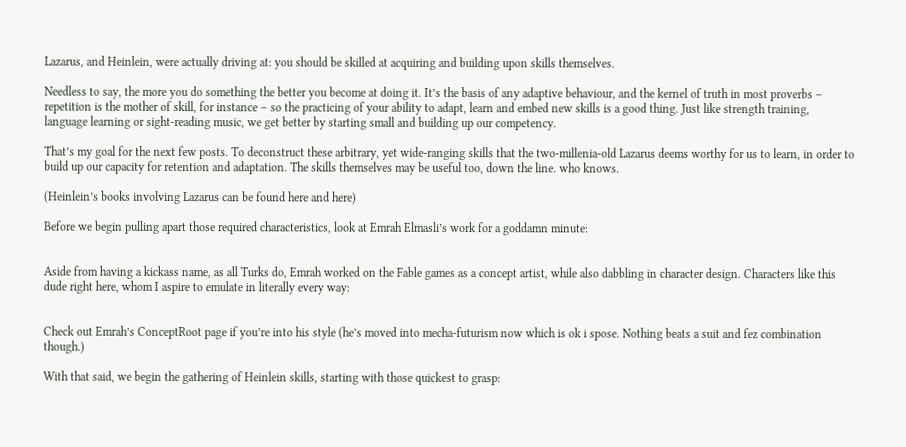Lazarus, and Heinlein, were actually driving at: you should be skilled at acquiring and building upon skills themselves.

Needless to say, the more you do something the better you become at doing it. It’s the basis of any adaptive behaviour, and the kernel of truth in most proverbs – repetition is the mother of skill, for instance – so the practicing of your ability to adapt, learn and embed new skills is a good thing. Just like strength training, language learning or sight-reading music, we get better by starting small and building up our competency.

That’s my goal for the next few posts. To deconstruct these arbitrary, yet wide-ranging skills that the two-millenia-old Lazarus deems worthy for us to learn, in order to build up our capacity for retention and adaptation. The skills themselves may be useful too, down the line. who knows.

(Heinlein’s books involving Lazarus can be found here and here)

Before we begin pulling apart those required characteristics, look at Emrah Elmasli’s work for a goddamn minute:


Aside from having a kickass name, as all Turks do, Emrah worked on the Fable games as a concept artist, while also dabbling in character design. Characters like this dude right here, whom I aspire to emulate in literally every way:


Check out Emrah’s ConceptRoot page if you’re into his style (he’s moved into mecha-futurism now which is ok i spose. Nothing beats a suit and fez combination though.)

With that said, we begin the gathering of Heinlein skills, starting with those quickest to grasp: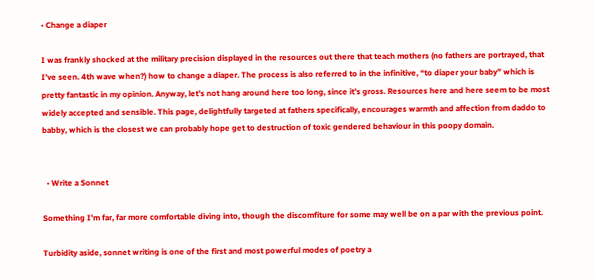• Change a diaper

I was frankly shocked at the military precision displayed in the resources out there that teach mothers (no fathers are portrayed, that I’ve seen. 4th wave when?) how to change a diaper. The process is also referred to in the infinitive, “to diaper your baby” which is pretty fantastic in my opinion. Anyway, let’s not hang around here too long, since it’s gross. Resources here and here seem to be most widely accepted and sensible. This page, delightfully targeted at fathers specifically, encourages warmth and affection from daddo to babby, which is the closest we can probably hope get to destruction of toxic gendered behaviour in this poopy domain.


  • Write a Sonnet

Something I’m far, far more comfortable diving into, though the discomfiture for some may well be on a par with the previous point.

Turbidity aside, sonnet writing is one of the first and most powerful modes of poetry a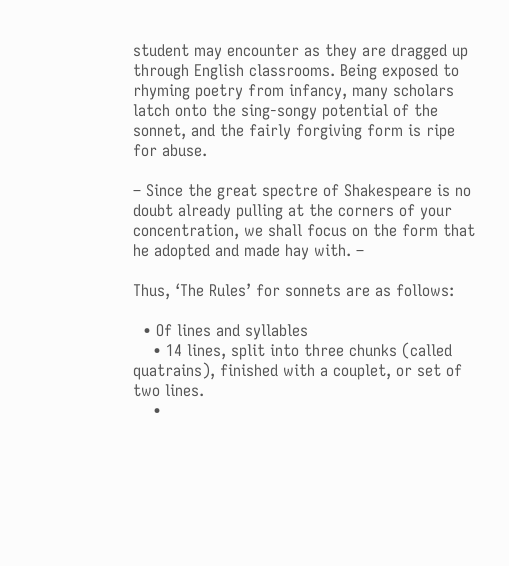student may encounter as they are dragged up through English classrooms. Being exposed to rhyming poetry from infancy, many scholars latch onto the sing-songy potential of the sonnet, and the fairly forgiving form is ripe for abuse.

– Since the great spectre of Shakespeare is no doubt already pulling at the corners of your concentration, we shall focus on the form that he adopted and made hay with. –

Thus, ‘The Rules’ for sonnets are as follows:

  • Of lines and syllables
    • 14 lines, split into three chunks (called quatrains), finished with a couplet, or set of two lines.
    •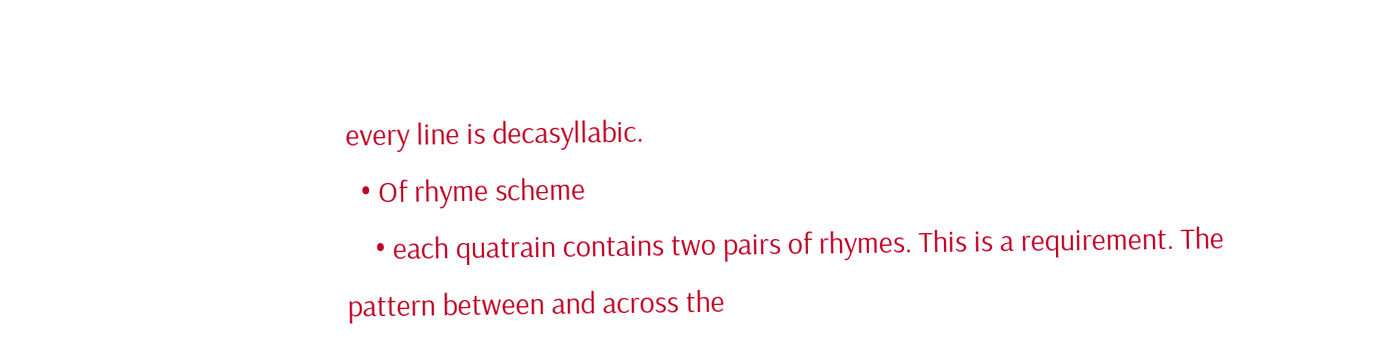every line is decasyllabic.
  • Of rhyme scheme
    • each quatrain contains two pairs of rhymes. This is a requirement. The pattern between and across the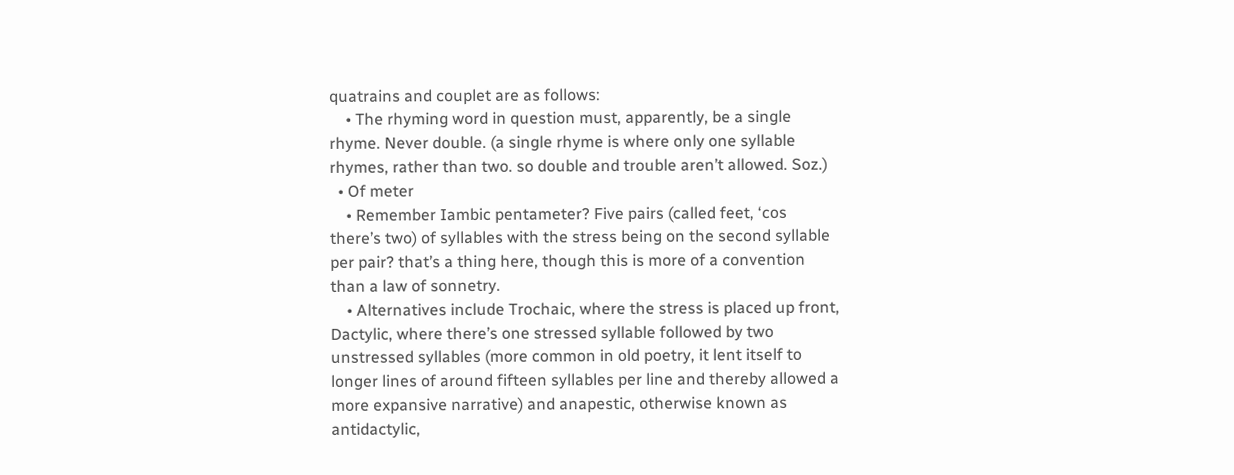quatrains and couplet are as follows:
    • The rhyming word in question must, apparently, be a single rhyme. Never double. (a single rhyme is where only one syllable rhymes, rather than two. so double and trouble aren’t allowed. Soz.)
  • Of meter
    • Remember Iambic pentameter? Five pairs (called feet, ‘cos there’s two) of syllables with the stress being on the second syllable per pair? that’s a thing here, though this is more of a convention than a law of sonnetry.
    • Alternatives include Trochaic, where the stress is placed up front, Dactylic, where there’s one stressed syllable followed by two unstressed syllables (more common in old poetry, it lent itself to longer lines of around fifteen syllables per line and thereby allowed a more expansive narrative) and anapestic, otherwise known as antidactylic,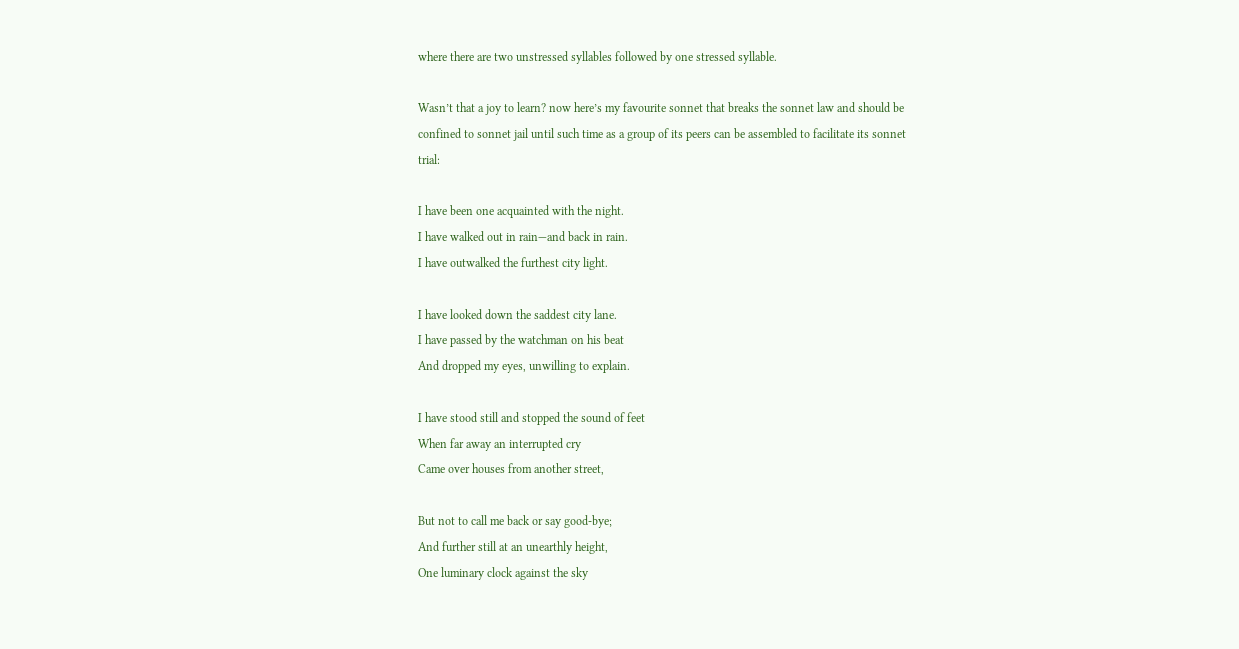where there are two unstressed syllables followed by one stressed syllable.

Wasn’t that a joy to learn? now here’s my favourite sonnet that breaks the sonnet law and should be confined to sonnet jail until such time as a group of its peers can be assembled to facilitate its sonnet trial:

I have been one acquainted with the night.
I have walked out in rain—and back in rain.
I have outwalked the furthest city light.

I have looked down the saddest city lane.
I have passed by the watchman on his beat
And dropped my eyes, unwilling to explain.

I have stood still and stopped the sound of feet
When far away an interrupted cry
Came over houses from another street,

But not to call me back or say good-bye;
And further still at an unearthly height,
One luminary clock against the sky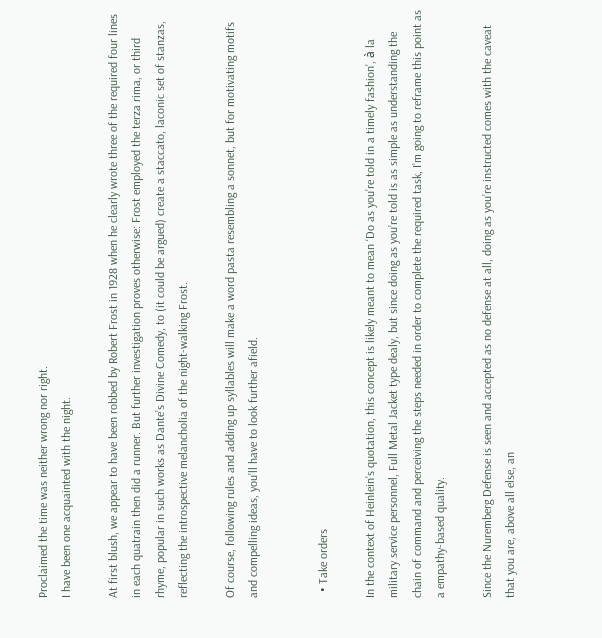Proclaimed the time was neither wrong nor right.
I have been one acquainted with the night.

At first blush, we appear to have been robbed by Robert Frost in 1928 when he clearly wrote three of the required four lines in each quatrain then did a runner. But further investigation proves otherwise: Frost employed the terza rima, or third rhyme, popular in such works as Dante’s Divine Comedy, to (it could be argued) create a staccato, laconic set of stanzas, reflecting the introspective melancholia of the night-walking Frost.

Of course, following rules and adding up syllables will make a word pasta resembling a sonnet, but for motivating motifs and compelling ideas, you’ll have to look further afield.


  • Take orders

In the context of Heinlein’s quotation, this concept is likely meant to mean ‘Do as you’re told in a timely fashion’, à la military service personnel, Full Metal Jacket type dealy, but since doing as you’re told is as simple as understanding the chain of command and perceiving the steps needed in order to complete the required task, I’m going to reframe this point as a empathy-based quality.

Since the Nuremberg Defense is seen and accepted as no defense at all, doing as you’re instructed comes with the caveat that you are, above all else, an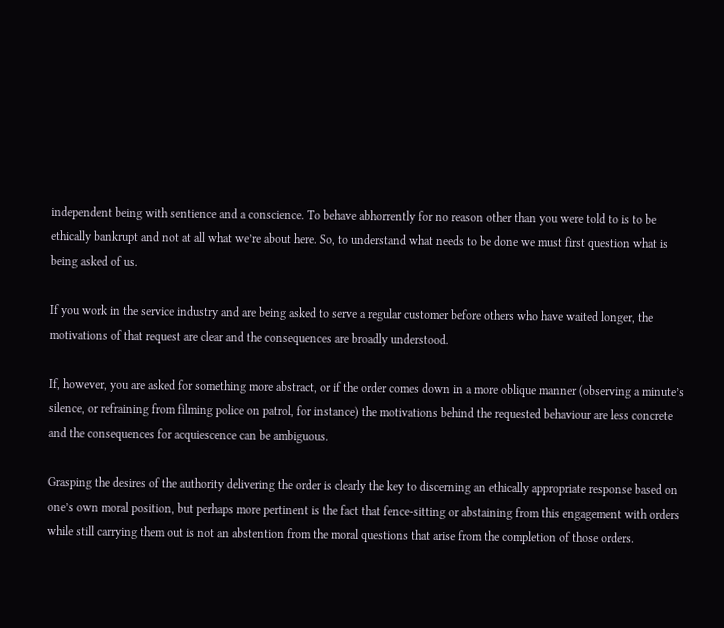independent being with sentience and a conscience. To behave abhorrently for no reason other than you were told to is to be ethically bankrupt and not at all what we’re about here. So, to understand what needs to be done we must first question what is being asked of us.

If you work in the service industry and are being asked to serve a regular customer before others who have waited longer, the motivations of that request are clear and the consequences are broadly understood.

If, however, you are asked for something more abstract, or if the order comes down in a more oblique manner (observing a minute’s silence, or refraining from filming police on patrol, for instance) the motivations behind the requested behaviour are less concrete and the consequences for acquiescence can be ambiguous.

Grasping the desires of the authority delivering the order is clearly the key to discerning an ethically appropriate response based on one’s own moral position, but perhaps more pertinent is the fact that fence-sitting or abstaining from this engagement with orders while still carrying them out is not an abstention from the moral questions that arise from the completion of those orders.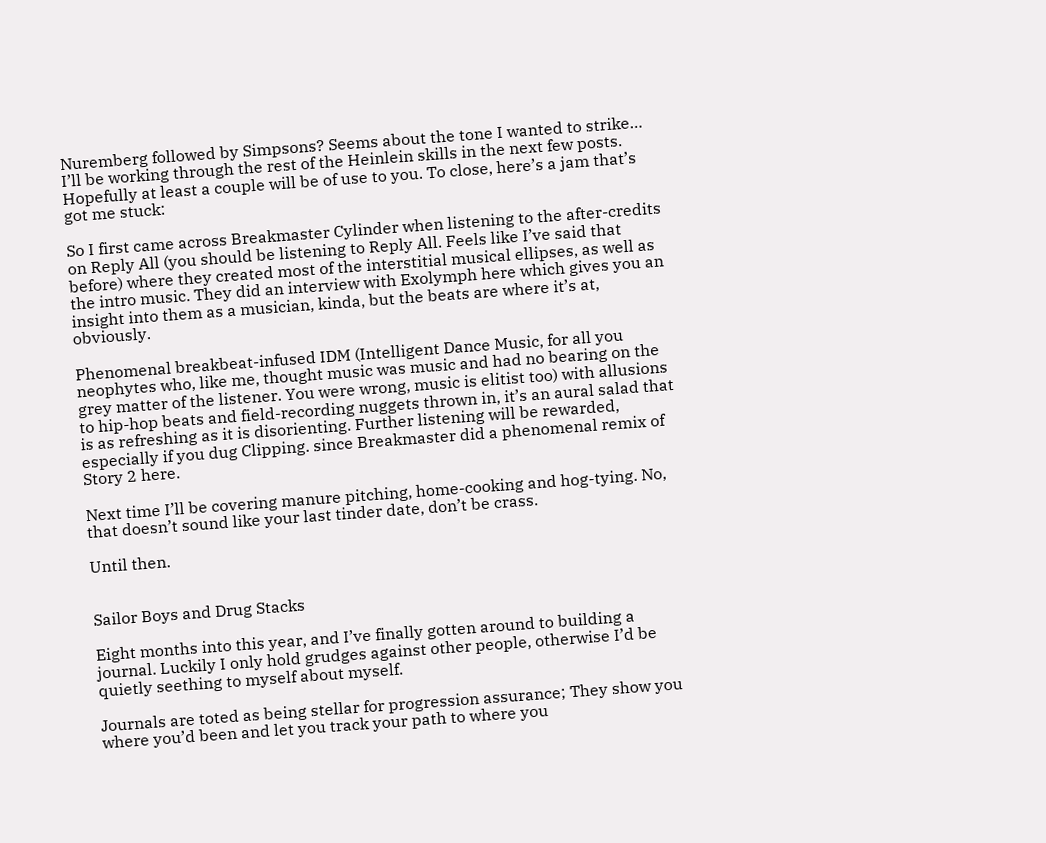Nuremberg followed by Simpsons? Seems about the tone I wanted to strike… I’ll be working through the rest of the Heinlein skills in the next few posts. Hopefully at least a couple will be of use to you. To close, here’s a jam that’s got me stuck:

So I first came across Breakmaster Cylinder when listening to the after-credits on Reply All (you should be listening to Reply All. Feels like I’ve said that before) where they created most of the interstitial musical ellipses, as well as the intro music. They did an interview with Exolymph here which gives you an insight into them as a musician, kinda, but the beats are where it’s at, obviously.

Phenomenal breakbeat-infused IDM (Intelligent Dance Music, for all you neophytes who, like me, thought music was music and had no bearing on the grey matter of the listener. You were wrong, music is elitist too) with allusions to hip-hop beats and field-recording nuggets thrown in, it’s an aural salad that is as refreshing as it is disorienting. Further listening will be rewarded, especially if you dug Clipping. since Breakmaster did a phenomenal remix of Story 2 here.

Next time I’ll be covering manure pitching, home-cooking and hog-tying. No, that doesn’t sound like your last tinder date, don’t be crass.

Until then.


Sailor Boys and Drug Stacks

Eight months into this year, and I’ve finally gotten around to building a journal. Luckily I only hold grudges against other people, otherwise I’d be quietly seething to myself about myself.

Journals are toted as being stellar for progression assurance; They show you where you’d been and let you track your path to where you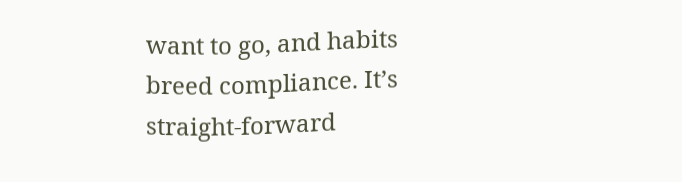want to go, and habits breed compliance. It’s straight-forward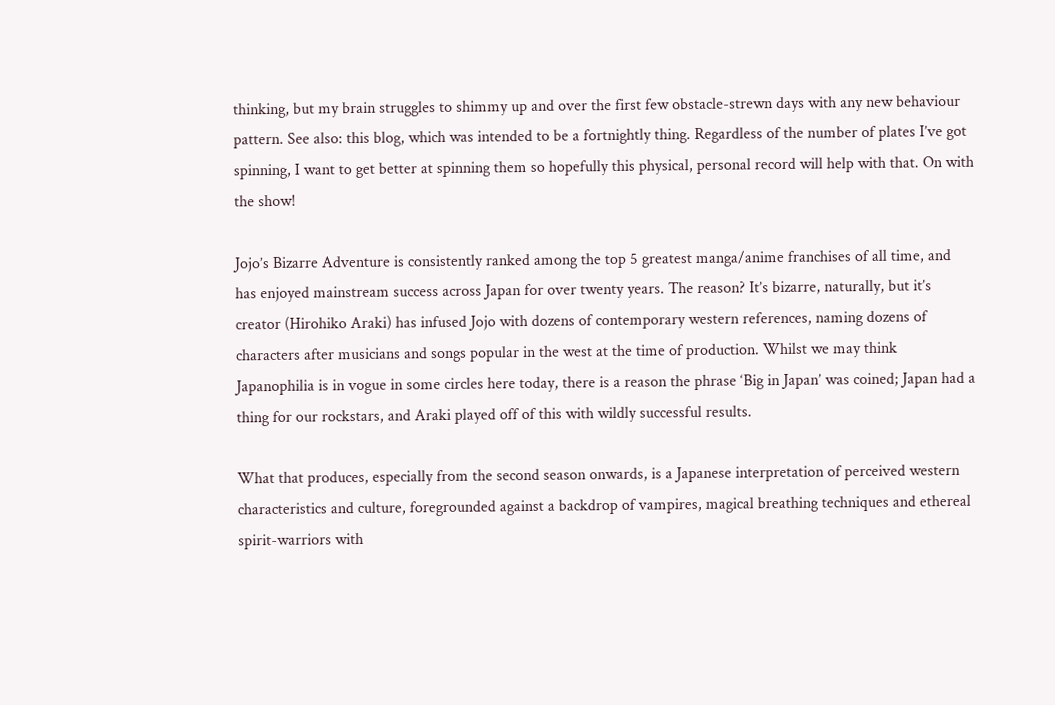thinking, but my brain struggles to shimmy up and over the first few obstacle-strewn days with any new behaviour pattern. See also: this blog, which was intended to be a fortnightly thing. Regardless of the number of plates I’ve got spinning, I want to get better at spinning them so hopefully this physical, personal record will help with that. On with the show!

Jojo’s Bizarre Adventure is consistently ranked among the top 5 greatest manga/anime franchises of all time, and has enjoyed mainstream success across Japan for over twenty years. The reason? It’s bizarre, naturally, but it’s creator (Hirohiko Araki) has infused Jojo with dozens of contemporary western references, naming dozens of characters after musicians and songs popular in the west at the time of production. Whilst we may think Japanophilia is in vogue in some circles here today, there is a reason the phrase ‘Big in Japan’ was coined; Japan had a thing for our rockstars, and Araki played off of this with wildly successful results.

What that produces, especially from the second season onwards, is a Japanese interpretation of perceived western characteristics and culture, foregrounded against a backdrop of vampires, magical breathing techniques and ethereal spirit-warriors with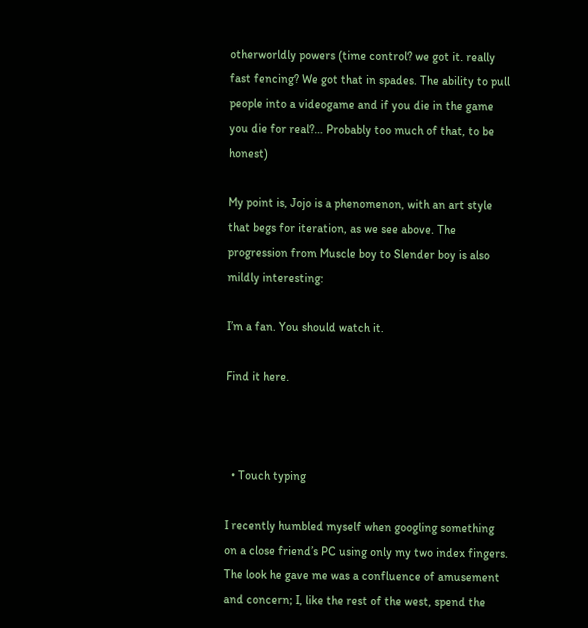otherworldly powers (time control? we got it. really fast fencing? We got that in spades. The ability to pull people into a videogame and if you die in the game you die for real?… Probably too much of that, to be honest)

My point is, Jojo is a phenomenon, with an art style that begs for iteration, as we see above. The progression from Muscle boy to Slender boy is also mildly interesting:

I’m a fan. You should watch it.

Find it here.



  • Touch typing

I recently humbled myself when googling something on a close friend’s PC using only my two index fingers. The look he gave me was a confluence of amusement and concern; I, like the rest of the west, spend the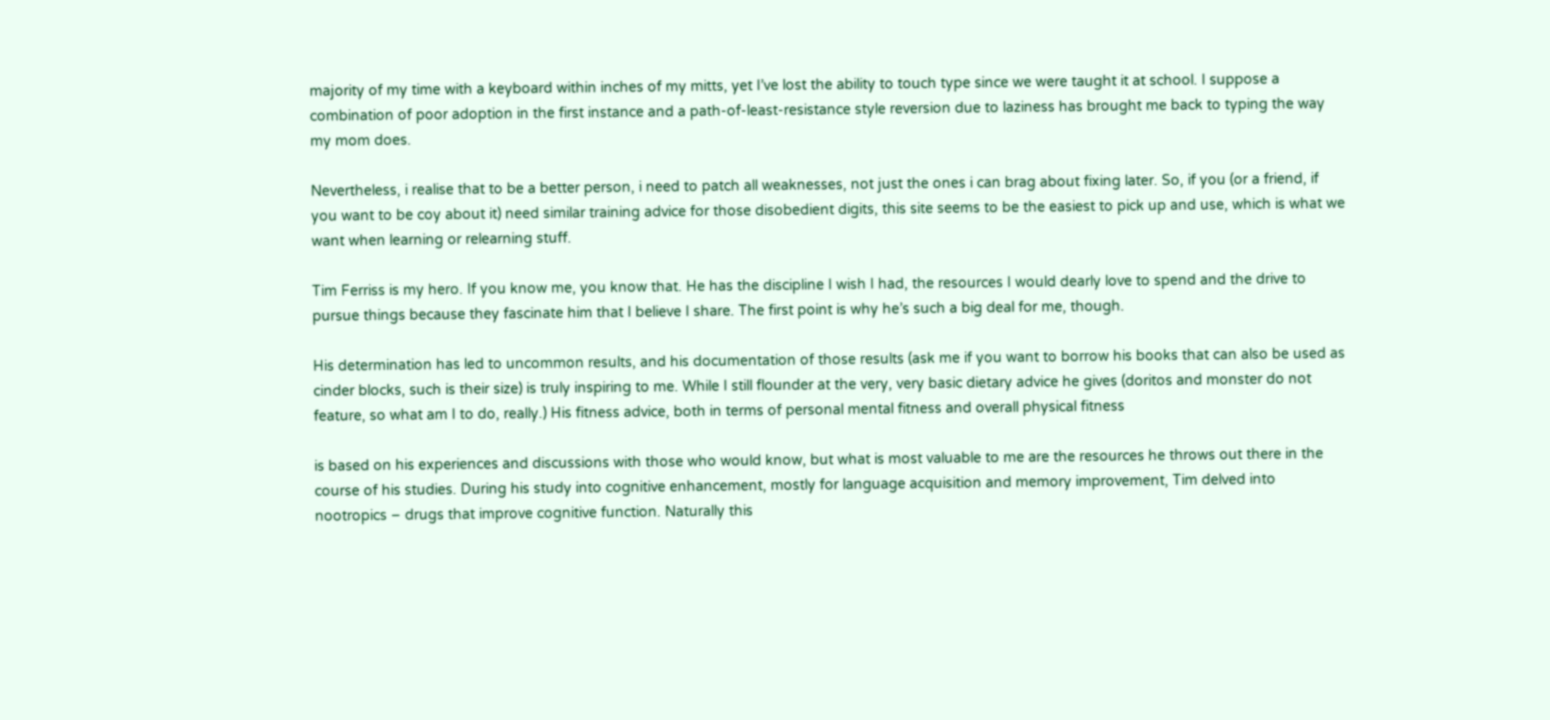majority of my time with a keyboard within inches of my mitts, yet I’ve lost the ability to touch type since we were taught it at school. I suppose a combination of poor adoption in the first instance and a path-of-least-resistance style reversion due to laziness has brought me back to typing the way my mom does.

Nevertheless, i realise that to be a better person, i need to patch all weaknesses, not just the ones i can brag about fixing later. So, if you (or a friend, if you want to be coy about it) need similar training advice for those disobedient digits, this site seems to be the easiest to pick up and use, which is what we want when learning or relearning stuff.

Tim Ferriss is my hero. If you know me, you know that. He has the discipline I wish I had, the resources I would dearly love to spend and the drive to pursue things because they fascinate him that I believe I share. The first point is why he’s such a big deal for me, though.

His determination has led to uncommon results, and his documentation of those results (ask me if you want to borrow his books that can also be used as cinder blocks, such is their size) is truly inspiring to me. While I still flounder at the very, very basic dietary advice he gives (doritos and monster do not feature, so what am I to do, really.) His fitness advice, both in terms of personal mental fitness and overall physical fitness

is based on his experiences and discussions with those who would know, but what is most valuable to me are the resources he throws out there in the course of his studies. During his study into cognitive enhancement, mostly for language acquisition and memory improvement, Tim delved into nootropics – drugs that improve cognitive function. Naturally this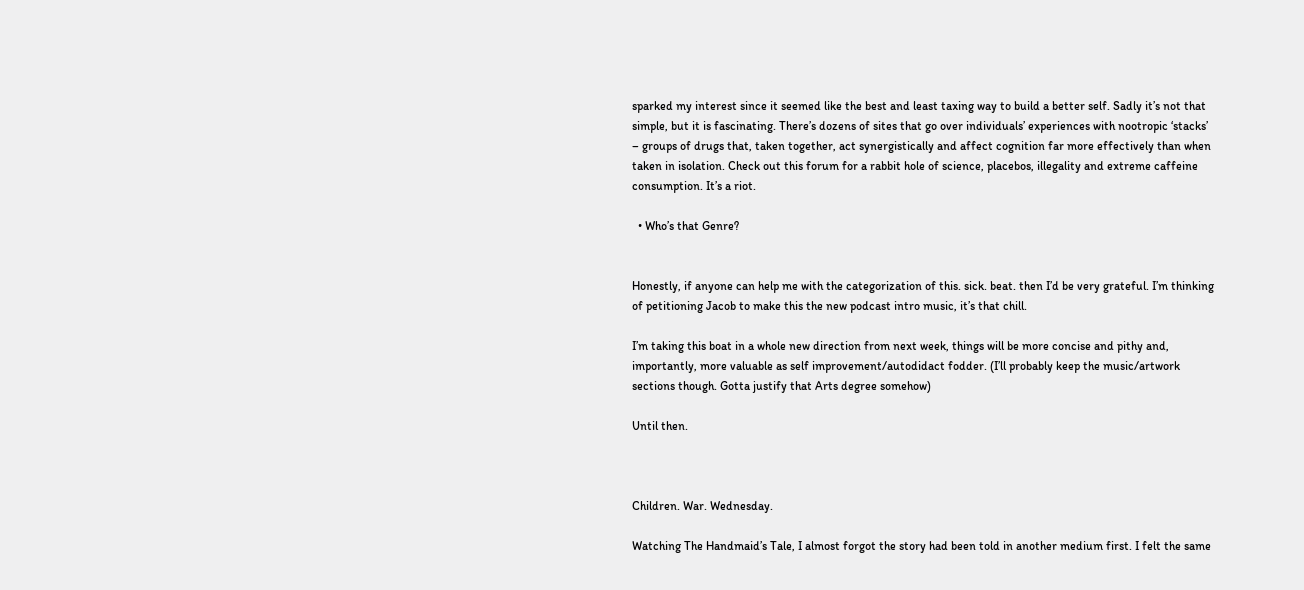sparked my interest since it seemed like the best and least taxing way to build a better self. Sadly it’s not that simple, but it is fascinating. There’s dozens of sites that go over individuals’ experiences with nootropic ‘stacks’ – groups of drugs that, taken together, act synergistically and affect cognition far more effectively than when taken in isolation. Check out this forum for a rabbit hole of science, placebos, illegality and extreme caffeine consumption. It’s a riot.

  • Who’s that Genre?


Honestly, if anyone can help me with the categorization of this. sick. beat. then I’d be very grateful. I’m thinking of petitioning Jacob to make this the new podcast intro music, it’s that chill.

I’m taking this boat in a whole new direction from next week, things will be more concise and pithy and, importantly, more valuable as self improvement/autodidact fodder. (I’ll probably keep the music/artwork sections though. Gotta justify that Arts degree somehow)

Until then.



Children. War. Wednesday.

Watching The Handmaid’s Tale, I almost forgot the story had been told in another medium first. I felt the same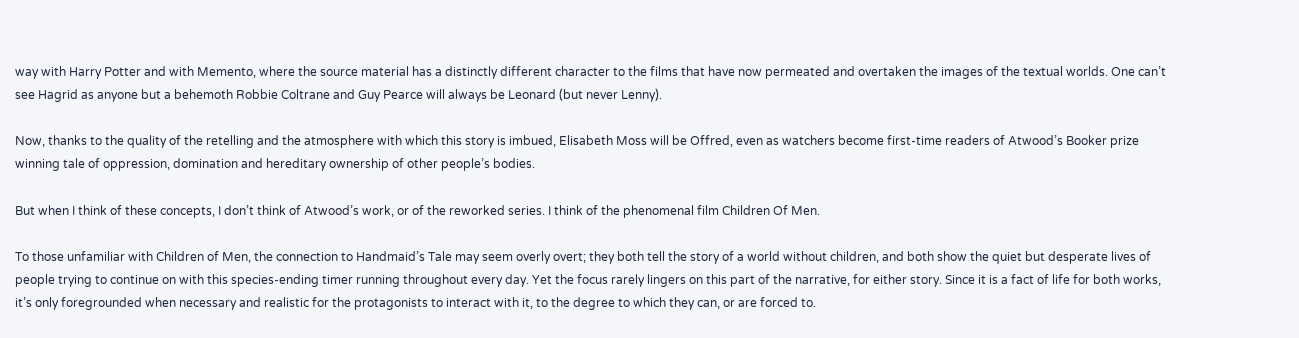way with Harry Potter and with Memento, where the source material has a distinctly different character to the films that have now permeated and overtaken the images of the textual worlds. One can’t see Hagrid as anyone but a behemoth Robbie Coltrane and Guy Pearce will always be Leonard (but never Lenny).

Now, thanks to the quality of the retelling and the atmosphere with which this story is imbued, Elisabeth Moss will be Offred, even as watchers become first-time readers of Atwood’s Booker prize winning tale of oppression, domination and hereditary ownership of other people’s bodies.

But when I think of these concepts, I don’t think of Atwood’s work, or of the reworked series. I think of the phenomenal film Children Of Men.

To those unfamiliar with Children of Men, the connection to Handmaid’s Tale may seem overly overt; they both tell the story of a world without children, and both show the quiet but desperate lives of people trying to continue on with this species-ending timer running throughout every day. Yet the focus rarely lingers on this part of the narrative, for either story. Since it is a fact of life for both works, it’s only foregrounded when necessary and realistic for the protagonists to interact with it, to the degree to which they can, or are forced to.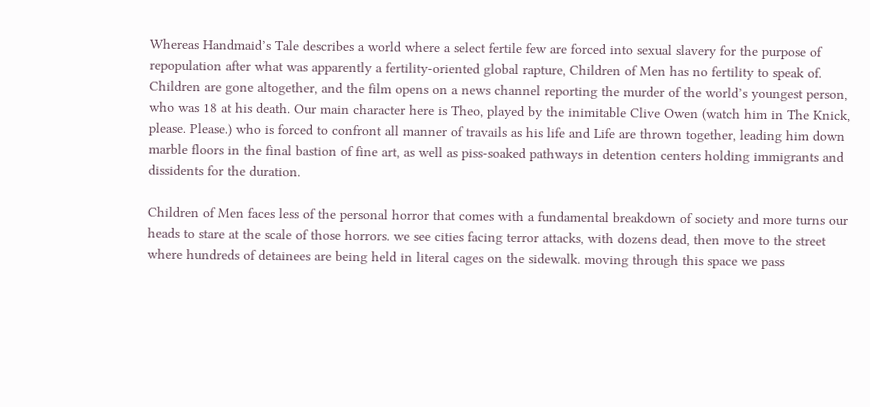Whereas Handmaid’s Tale describes a world where a select fertile few are forced into sexual slavery for the purpose of repopulation after what was apparently a fertility-oriented global rapture, Children of Men has no fertility to speak of. Children are gone altogether, and the film opens on a news channel reporting the murder of the world’s youngest person, who was 18 at his death. Our main character here is Theo, played by the inimitable Clive Owen (watch him in The Knick, please. Please.) who is forced to confront all manner of travails as his life and Life are thrown together, leading him down marble floors in the final bastion of fine art, as well as piss-soaked pathways in detention centers holding immigrants and dissidents for the duration.

Children of Men faces less of the personal horror that comes with a fundamental breakdown of society and more turns our heads to stare at the scale of those horrors. we see cities facing terror attacks, with dozens dead, then move to the street where hundreds of detainees are being held in literal cages on the sidewalk. moving through this space we pass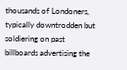thousands of Londoners, typically downtrodden but soldiering on past billboards advertising the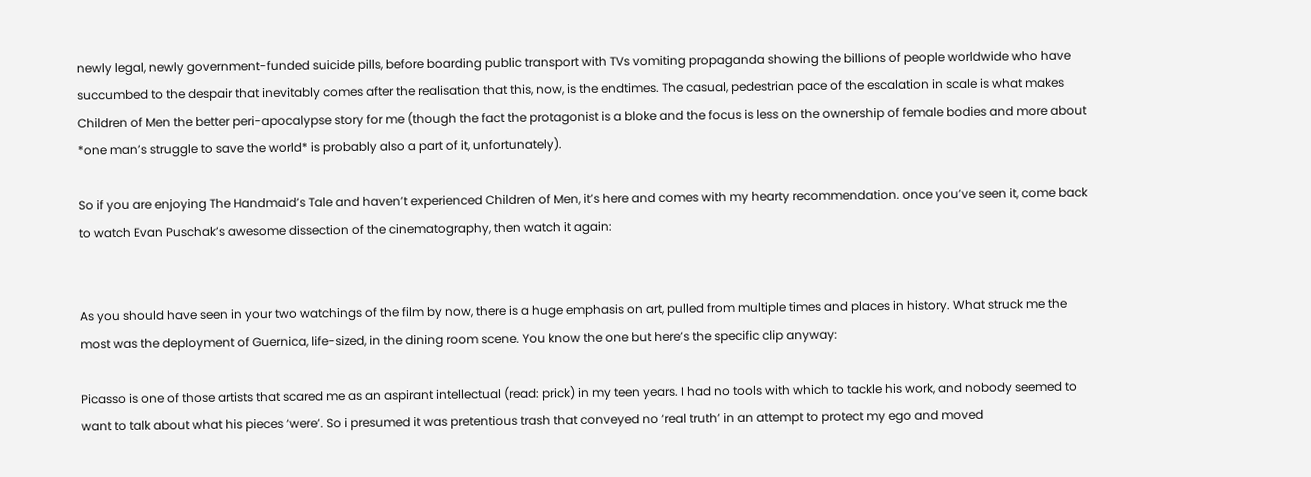newly legal, newly government-funded suicide pills, before boarding public transport with TVs vomiting propaganda showing the billions of people worldwide who have succumbed to the despair that inevitably comes after the realisation that this, now, is the endtimes. The casual, pedestrian pace of the escalation in scale is what makes Children of Men the better peri-apocalypse story for me (though the fact the protagonist is a bloke and the focus is less on the ownership of female bodies and more about *one man’s struggle to save the world* is probably also a part of it, unfortunately).

So if you are enjoying The Handmaid’s Tale and haven’t experienced Children of Men, it’s here and comes with my hearty recommendation. once you’ve seen it, come back to watch Evan Puschak’s awesome dissection of the cinematography, then watch it again:


As you should have seen in your two watchings of the film by now, there is a huge emphasis on art, pulled from multiple times and places in history. What struck me the most was the deployment of Guernica, life-sized, in the dining room scene. You know the one but here’s the specific clip anyway:

Picasso is one of those artists that scared me as an aspirant intellectual (read: prick) in my teen years. I had no tools with which to tackle his work, and nobody seemed to want to talk about what his pieces ‘were’. So i presumed it was pretentious trash that conveyed no ‘real truth’ in an attempt to protect my ego and moved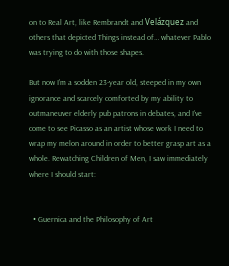on to Real Art, like Rembrandt and Velázquez and others that depicted Things instead of… whatever Pablo was trying to do with those shapes.

But now I’m a sodden 23-year old, steeped in my own ignorance and scarcely comforted by my ability to outmaneuver elderly pub patrons in debates, and I’ve come to see Picasso as an artist whose work I need to wrap my melon around in order to better grasp art as a whole. Rewatching Children of Men, I saw immediately where I should start:


  • Guernica and the Philosophy of Art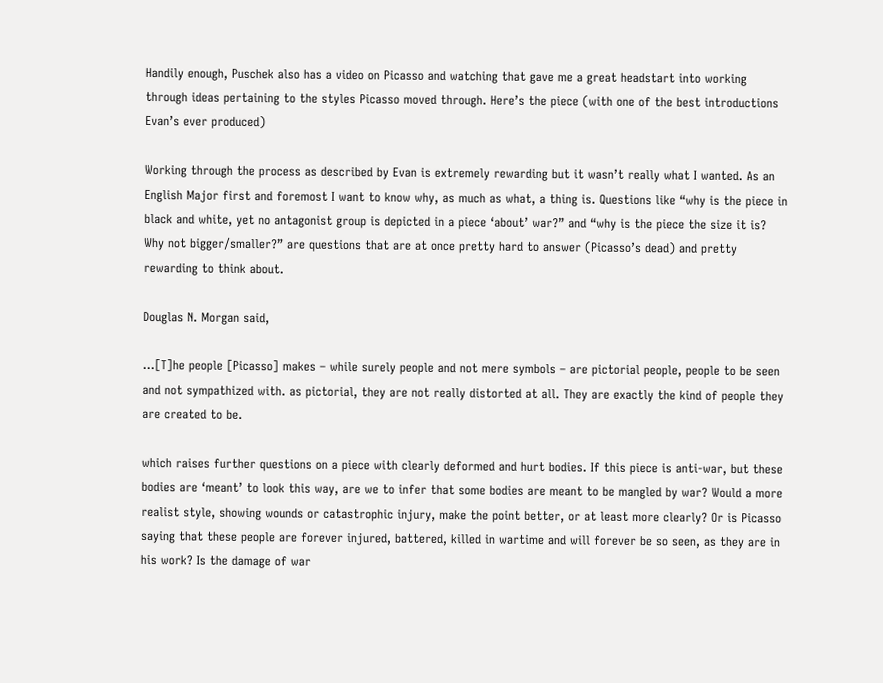Handily enough, Puschek also has a video on Picasso and watching that gave me a great headstart into working through ideas pertaining to the styles Picasso moved through. Here’s the piece (with one of the best introductions Evan’s ever produced)

Working through the process as described by Evan is extremely rewarding but it wasn’t really what I wanted. As an English Major first and foremost I want to know why, as much as what, a thing is. Questions like “why is the piece in black and white, yet no antagonist group is depicted in a piece ‘about’ war?” and “why is the piece the size it is? Why not bigger/smaller?” are questions that are at once pretty hard to answer (Picasso’s dead) and pretty rewarding to think about.

Douglas N. Morgan said,

…[T]he people [Picasso] makes – while surely people and not mere symbols – are pictorial people, people to be seen and not sympathized with. as pictorial, they are not really distorted at all. They are exactly the kind of people they are created to be.

which raises further questions on a piece with clearly deformed and hurt bodies. If this piece is anti-war, but these bodies are ‘meant’ to look this way, are we to infer that some bodies are meant to be mangled by war? Would a more realist style, showing wounds or catastrophic injury, make the point better, or at least more clearly? Or is Picasso saying that these people are forever injured, battered, killed in wartime and will forever be so seen, as they are in his work? Is the damage of war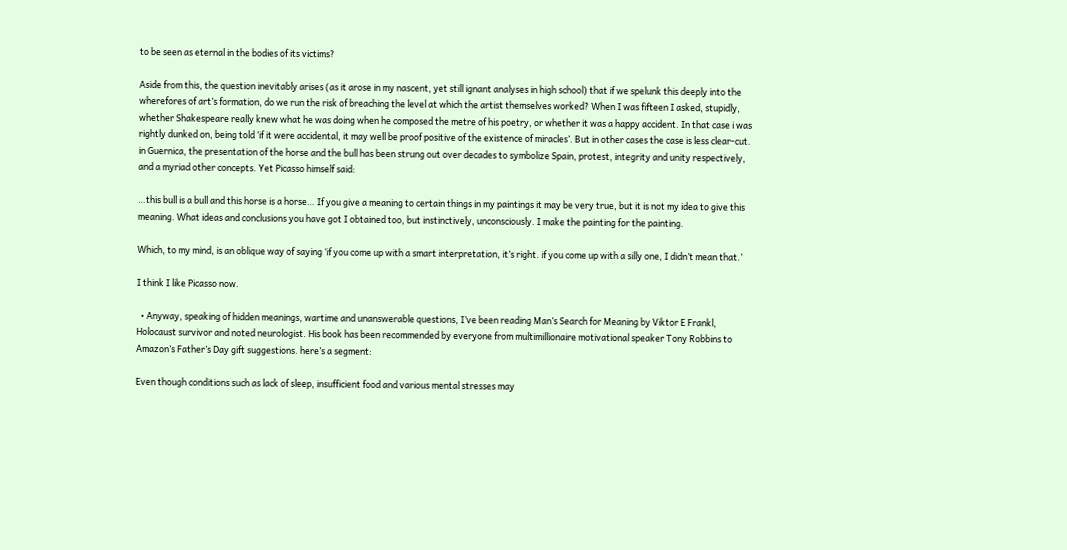to be seen as eternal in the bodies of its victims?

Aside from this, the question inevitably arises (as it arose in my nascent, yet still ignant analyses in high school) that if we spelunk this deeply into the wherefores of art’s formation, do we run the risk of breaching the level at which the artist themselves worked? When I was fifteen I asked, stupidly, whether Shakespeare really knew what he was doing when he composed the metre of his poetry, or whether it was a happy accident. In that case i was rightly dunked on, being told ‘if it were accidental, it may well be proof positive of the existence of miracles’. But in other cases the case is less clear-cut. in Guernica, the presentation of the horse and the bull has been strung out over decades to symbolize Spain, protest, integrity and unity respectively, and a myriad other concepts. Yet Picasso himself said:

…this bull is a bull and this horse is a horse… If you give a meaning to certain things in my paintings it may be very true, but it is not my idea to give this meaning. What ideas and conclusions you have got I obtained too, but instinctively, unconsciously. I make the painting for the painting.

Which, to my mind, is an oblique way of saying ‘if you come up with a smart interpretation, it’s right. if you come up with a silly one, I didn’t mean that.’

I think I like Picasso now.

  • Anyway, speaking of hidden meanings, wartime and unanswerable questions, I’ve been reading Man’s Search for Meaning by Viktor E Frankl, Holocaust survivor and noted neurologist. His book has been recommended by everyone from multimillionaire motivational speaker Tony Robbins to Amazon’s Father’s Day gift suggestions. here’s a segment:

Even though conditions such as lack of sleep, insufficient food and various mental stresses may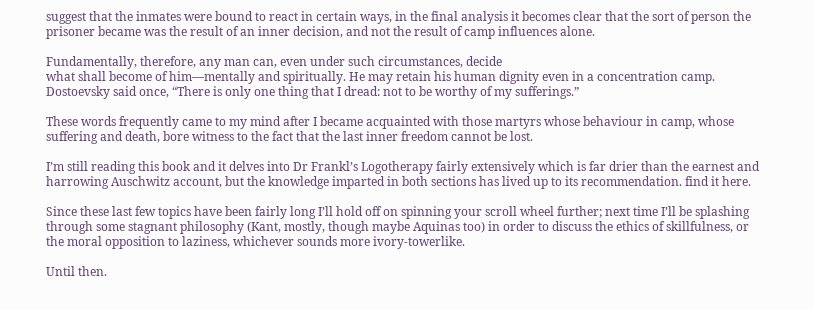suggest that the inmates were bound to react in certain ways, in the final analysis it becomes clear that the sort of person the prisoner became was the result of an inner decision, and not the result of camp influences alone.

Fundamentally, therefore, any man can, even under such circumstances, decide
what shall become of him—mentally and spiritually. He may retain his human dignity even in a concentration camp. Dostoevsky said once, “There is only one thing that I dread: not to be worthy of my sufferings.”

These words frequently came to my mind after I became acquainted with those martyrs whose behaviour in camp, whose suffering and death, bore witness to the fact that the last inner freedom cannot be lost.

I’m still reading this book and it delves into Dr Frankl’s Logotherapy fairly extensively which is far drier than the earnest and harrowing Auschwitz account, but the knowledge imparted in both sections has lived up to its recommendation. find it here.

Since these last few topics have been fairly long I’ll hold off on spinning your scroll wheel further; next time I’ll be splashing through some stagnant philosophy (Kant, mostly, though maybe Aquinas too) in order to discuss the ethics of skillfulness, or the moral opposition to laziness, whichever sounds more ivory-towerlike.

Until then.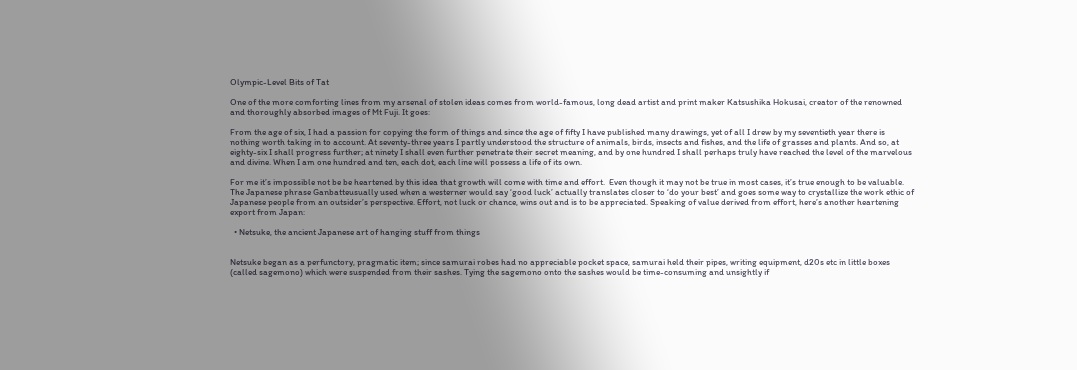Olympic-Level Bits of Tat

One of the more comforting lines from my arsenal of stolen ideas comes from world-famous, long dead artist and print maker Katsushika Hokusai, creator of the renowned and thoroughly absorbed images of Mt Fuji. It goes:

From the age of six, I had a passion for copying the form of things and since the age of fifty I have published many drawings, yet of all I drew by my seventieth year there is nothing worth taking in to account. At seventy-three years I partly understood the structure of animals, birds, insects and fishes, and the life of grasses and plants. And so, at eighty-six I shall progress further; at ninety I shall even further penetrate their secret meaning, and by one hundred I shall perhaps truly have reached the level of the marvelous and divine. When I am one hundred and ten, each dot, each line will possess a life of its own.

For me it’s impossible not be be heartened by this idea that growth will come with time and effort.  Even though it may not be true in most cases, it’s true enough to be valuable. The Japanese phrase Ganbatteusually used when a westerner would say ‘good luck’ actually translates closer to ‘do your best’ and goes some way to crystallize the work ethic of Japanese people from an outsider’s perspective. Effort, not luck or chance, wins out and is to be appreciated. Speaking of value derived from effort, here’s another heartening export from Japan:

  • Netsuke, the ancient Japanese art of hanging stuff from things


Netsuke began as a perfunctory, pragmatic item; since samurai robes had no appreciable pocket space, samurai held their pipes, writing equipment, d20s etc in little boxes (called sagemono) which were suspended from their sashes. Tying the sagemono onto the sashes would be time-consuming and unsightly if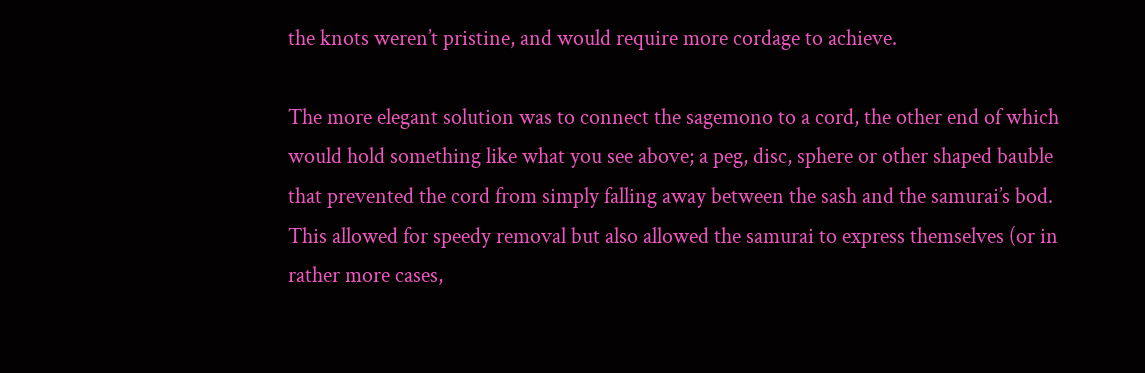the knots weren’t pristine, and would require more cordage to achieve.

The more elegant solution was to connect the sagemono to a cord, the other end of which would hold something like what you see above; a peg, disc, sphere or other shaped bauble that prevented the cord from simply falling away between the sash and the samurai’s bod. This allowed for speedy removal but also allowed the samurai to express themselves (or in rather more cases,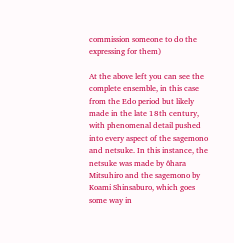commission someone to do the expressing for them)

At the above left you can see the complete ensemble, in this case from the Edo period but likely made in the late 18th century, with phenomenal detail pushed into every aspect of the sagemono and netsuke. In this instance, the netsuke was made by ôhara Mitsuhiro and the sagemono by Koami Shinsaburo, which goes some way in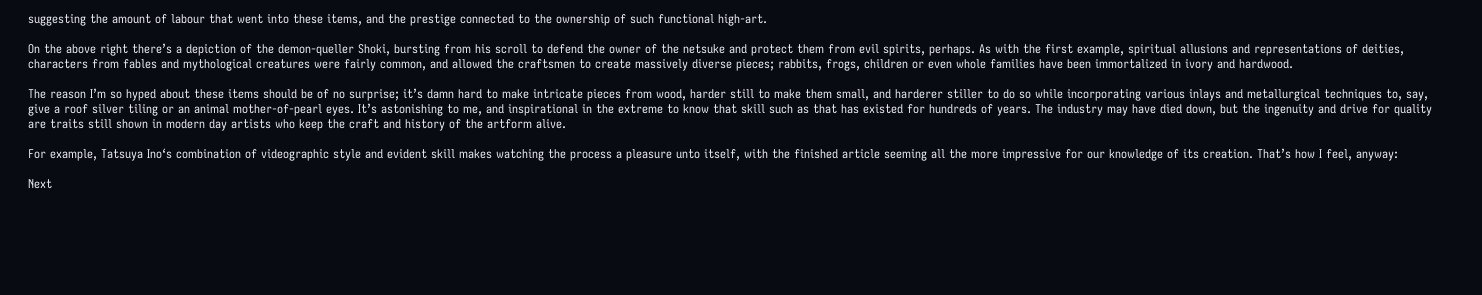suggesting the amount of labour that went into these items, and the prestige connected to the ownership of such functional high-art.

On the above right there’s a depiction of the demon-queller Shoki, bursting from his scroll to defend the owner of the netsuke and protect them from evil spirits, perhaps. As with the first example, spiritual allusions and representations of deities, characters from fables and mythological creatures were fairly common, and allowed the craftsmen to create massively diverse pieces; rabbits, frogs, children or even whole families have been immortalized in ivory and hardwood.

The reason I’m so hyped about these items should be of no surprise; it’s damn hard to make intricate pieces from wood, harder still to make them small, and harderer stiller to do so while incorporating various inlays and metallurgical techniques to, say, give a roof silver tiling or an animal mother-of-pearl eyes. It’s astonishing to me, and inspirational in the extreme to know that skill such as that has existed for hundreds of years. The industry may have died down, but the ingenuity and drive for quality are traits still shown in modern day artists who keep the craft and history of the artform alive.

For example, Tatsuya Ino‘s combination of videographic style and evident skill makes watching the process a pleasure unto itself, with the finished article seeming all the more impressive for our knowledge of its creation. That’s how I feel, anyway:

Next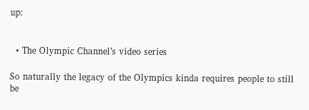up:


  • The Olympic Channel’s video series

So naturally the legacy of the Olympics kinda requires people to still be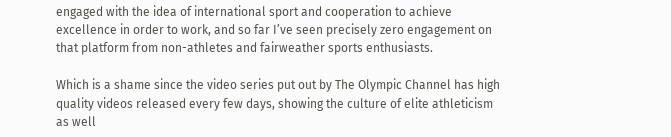engaged with the idea of international sport and cooperation to achieve excellence in order to work, and so far I’ve seen precisely zero engagement on that platform from non-athletes and fairweather sports enthusiasts.

Which is a shame since the video series put out by The Olympic Channel has high quality videos released every few days, showing the culture of elite athleticism as well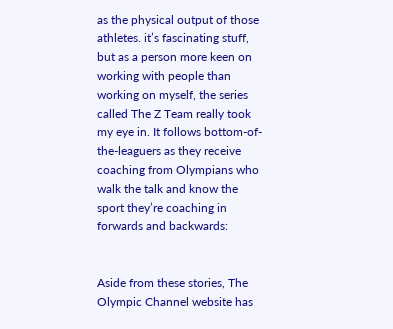as the physical output of those athletes. it’s fascinating stuff, but as a person more keen on working with people than working on myself, the series called The Z Team really took my eye in. It follows bottom-of-the-leaguers as they receive coaching from Olympians who walk the talk and know the sport they’re coaching in forwards and backwards:


Aside from these stories, The Olympic Channel website has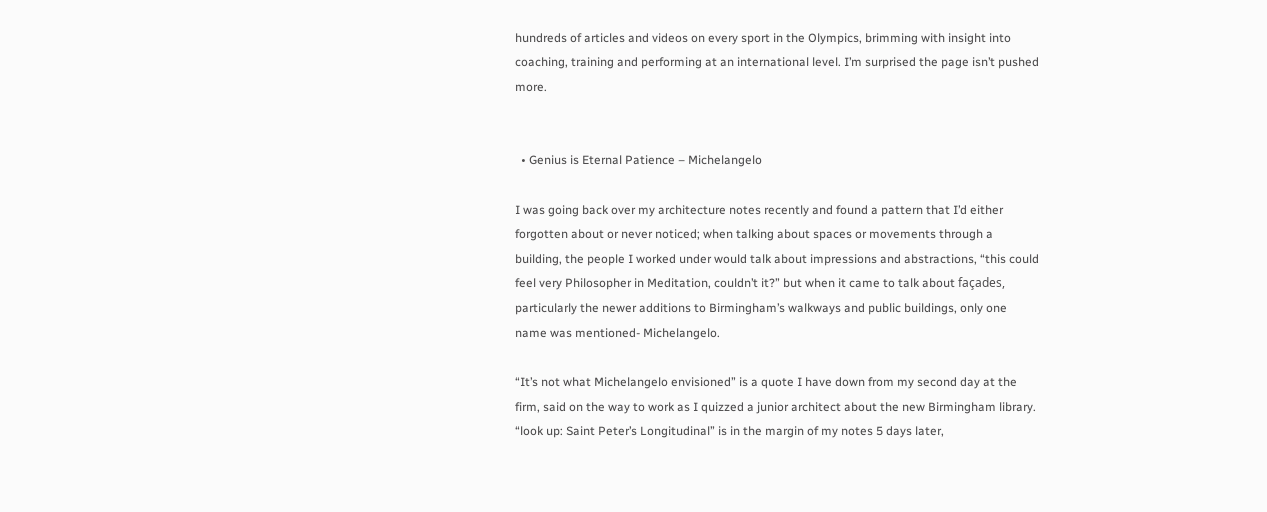hundreds of articles and videos on every sport in the Olympics, brimming with insight into coaching, training and performing at an international level. I’m surprised the page isn’t pushed more.


  • Genius is Eternal Patience – Michelangelo

I was going back over my architecture notes recently and found a pattern that I’d either forgotten about or never noticed; when talking about spaces or movements through a building, the people I worked under would talk about impressions and abstractions, “this could feel very Philosopher in Meditation, couldn’t it?” but when it came to talk about façades, particularly the newer additions to Birmingham’s walkways and public buildings, only one name was mentioned- Michelangelo.

“It’s not what Michelangelo envisioned” is a quote I have down from my second day at the firm, said on the way to work as I quizzed a junior architect about the new Birmingham library. “look up: Saint Peter’s Longitudinal” is in the margin of my notes 5 days later,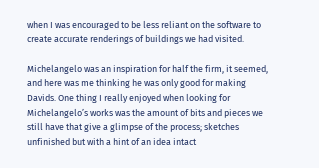when I was encouraged to be less reliant on the software to create accurate renderings of buildings we had visited.

Michelangelo was an inspiration for half the firm, it seemed, and here was me thinking he was only good for making Davids. One thing I really enjoyed when looking for Michelangelo’s works was the amount of bits and pieces we still have that give a glimpse of the process; sketches unfinished but with a hint of an idea intact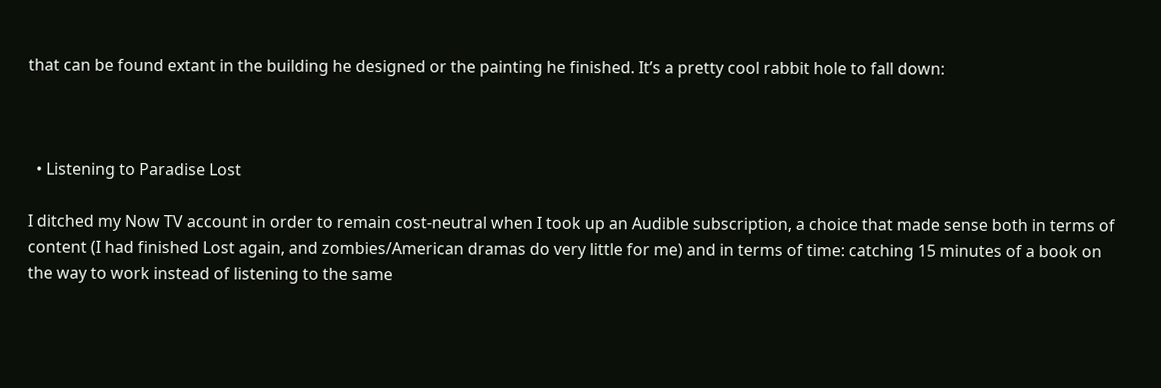that can be found extant in the building he designed or the painting he finished. It’s a pretty cool rabbit hole to fall down:



  • Listening to Paradise Lost

I ditched my Now TV account in order to remain cost-neutral when I took up an Audible subscription, a choice that made sense both in terms of content (I had finished Lost again, and zombies/American dramas do very little for me) and in terms of time: catching 15 minutes of a book on the way to work instead of listening to the same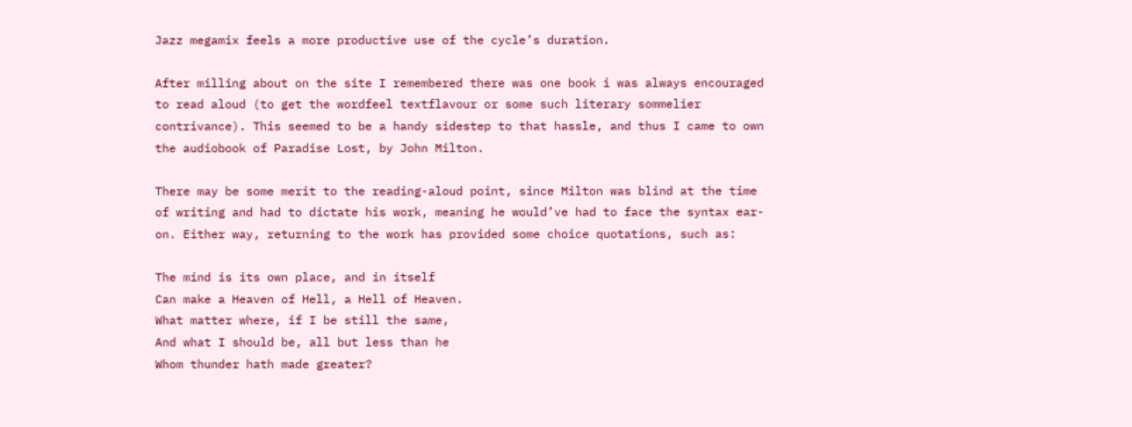Jazz megamix feels a more productive use of the cycle’s duration.

After milling about on the site I remembered there was one book i was always encouraged to read aloud (to get the wordfeel textflavour or some such literary sommelier contrivance). This seemed to be a handy sidestep to that hassle, and thus I came to own the audiobook of Paradise Lost, by John Milton.

There may be some merit to the reading-aloud point, since Milton was blind at the time of writing and had to dictate his work, meaning he would’ve had to face the syntax ear-on. Either way, returning to the work has provided some choice quotations, such as:

The mind is its own place, and in itself
Can make a Heaven of Hell, a Hell of Heaven.
What matter where, if I be still the same,
And what I should be, all but less than he
Whom thunder hath made greater?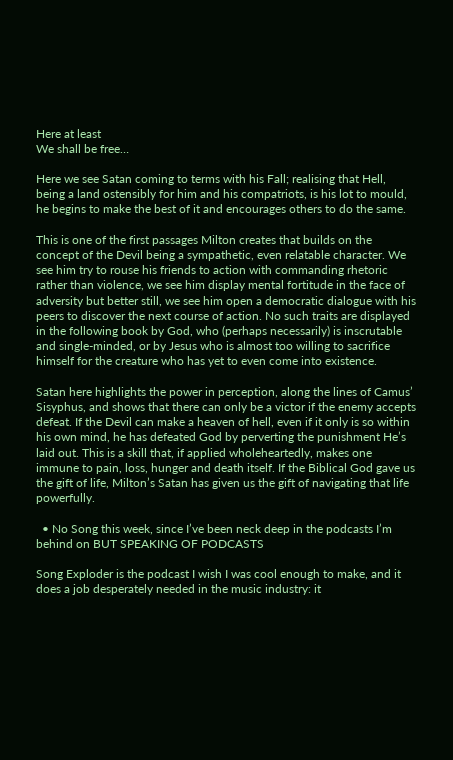Here at least
We shall be free…

Here we see Satan coming to terms with his Fall; realising that Hell, being a land ostensibly for him and his compatriots, is his lot to mould, he begins to make the best of it and encourages others to do the same.

This is one of the first passages Milton creates that builds on the concept of the Devil being a sympathetic, even relatable character. We see him try to rouse his friends to action with commanding rhetoric rather than violence, we see him display mental fortitude in the face of adversity but better still, we see him open a democratic dialogue with his peers to discover the next course of action. No such traits are displayed in the following book by God, who (perhaps necessarily) is inscrutable and single-minded, or by Jesus who is almost too willing to sacrifice himself for the creature who has yet to even come into existence.

Satan here highlights the power in perception, along the lines of Camus’ Sisyphus, and shows that there can only be a victor if the enemy accepts defeat. If the Devil can make a heaven of hell, even if it only is so within his own mind, he has defeated God by perverting the punishment He’s laid out. This is a skill that, if applied wholeheartedly, makes one immune to pain, loss, hunger and death itself. If the Biblical God gave us the gift of life, Milton’s Satan has given us the gift of navigating that life powerfully.

  • No Song this week, since I’ve been neck deep in the podcasts I’m behind on BUT SPEAKING OF PODCASTS

Song Exploder is the podcast I wish I was cool enough to make, and it does a job desperately needed in the music industry: it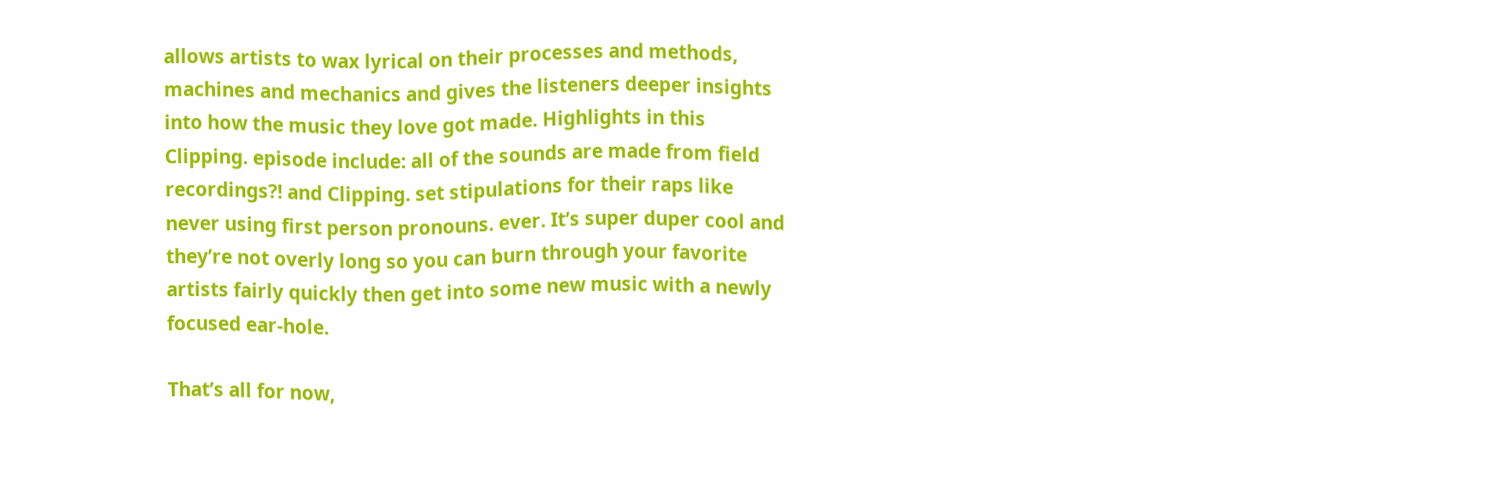allows artists to wax lyrical on their processes and methods, machines and mechanics and gives the listeners deeper insights into how the music they love got made. Highlights in this Clipping. episode include: all of the sounds are made from field recordings?! and Clipping. set stipulations for their raps like never using first person pronouns. ever. It’s super duper cool and they’re not overly long so you can burn through your favorite artists fairly quickly then get into some new music with a newly focused ear-hole.

That’s all for now,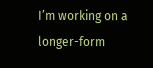I’m working on a longer-form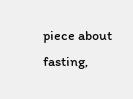piece about fasting,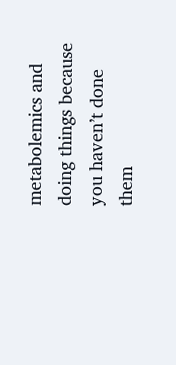metabolemics and doing things because you haven’t done them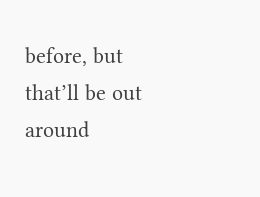before, but that’ll be out around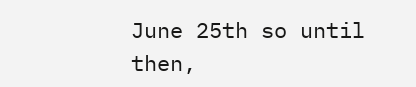June 25th so until then,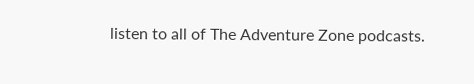listen to all of The Adventure Zone podcasts.